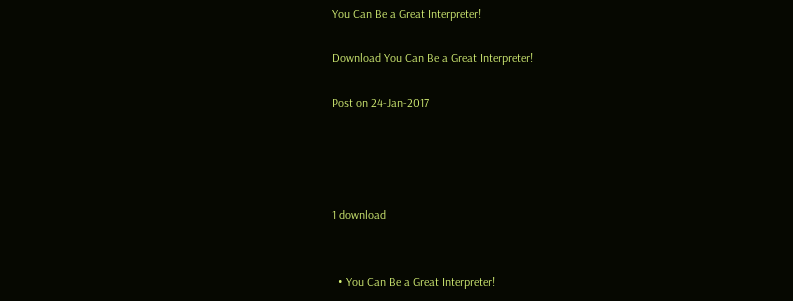You Can Be a Great Interpreter!

Download You Can Be a Great Interpreter!

Post on 24-Jan-2017




1 download


  • You Can Be a Great Interpreter!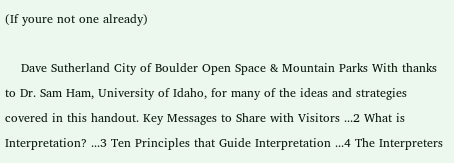(If youre not one already)

    Dave Sutherland City of Boulder Open Space & Mountain Parks With thanks to Dr. Sam Ham, University of Idaho, for many of the ideas and strategies covered in this handout. Key Messages to Share with Visitors ...2 What is Interpretation? ...3 Ten Principles that Guide Interpretation ...4 The Interpreters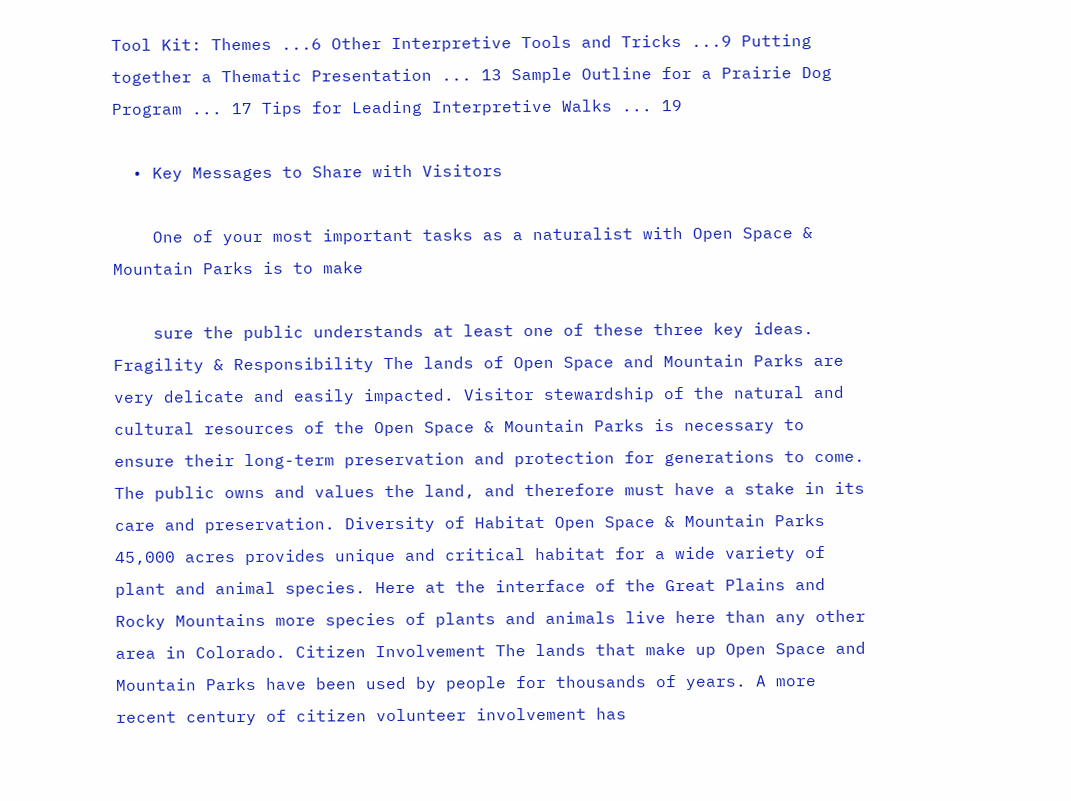Tool Kit: Themes ...6 Other Interpretive Tools and Tricks ...9 Putting together a Thematic Presentation ... 13 Sample Outline for a Prairie Dog Program ... 17 Tips for Leading Interpretive Walks ... 19

  • Key Messages to Share with Visitors

    One of your most important tasks as a naturalist with Open Space & Mountain Parks is to make

    sure the public understands at least one of these three key ideas. Fragility & Responsibility The lands of Open Space and Mountain Parks are very delicate and easily impacted. Visitor stewardship of the natural and cultural resources of the Open Space & Mountain Parks is necessary to ensure their long-term preservation and protection for generations to come. The public owns and values the land, and therefore must have a stake in its care and preservation. Diversity of Habitat Open Space & Mountain Parks 45,000 acres provides unique and critical habitat for a wide variety of plant and animal species. Here at the interface of the Great Plains and Rocky Mountains more species of plants and animals live here than any other area in Colorado. Citizen Involvement The lands that make up Open Space and Mountain Parks have been used by people for thousands of years. A more recent century of citizen volunteer involvement has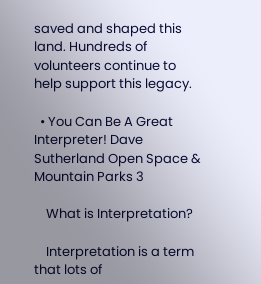saved and shaped this land. Hundreds of volunteers continue to help support this legacy.

  • You Can Be A Great Interpreter! Dave Sutherland Open Space & Mountain Parks 3

    What is Interpretation?

    Interpretation is a term that lots of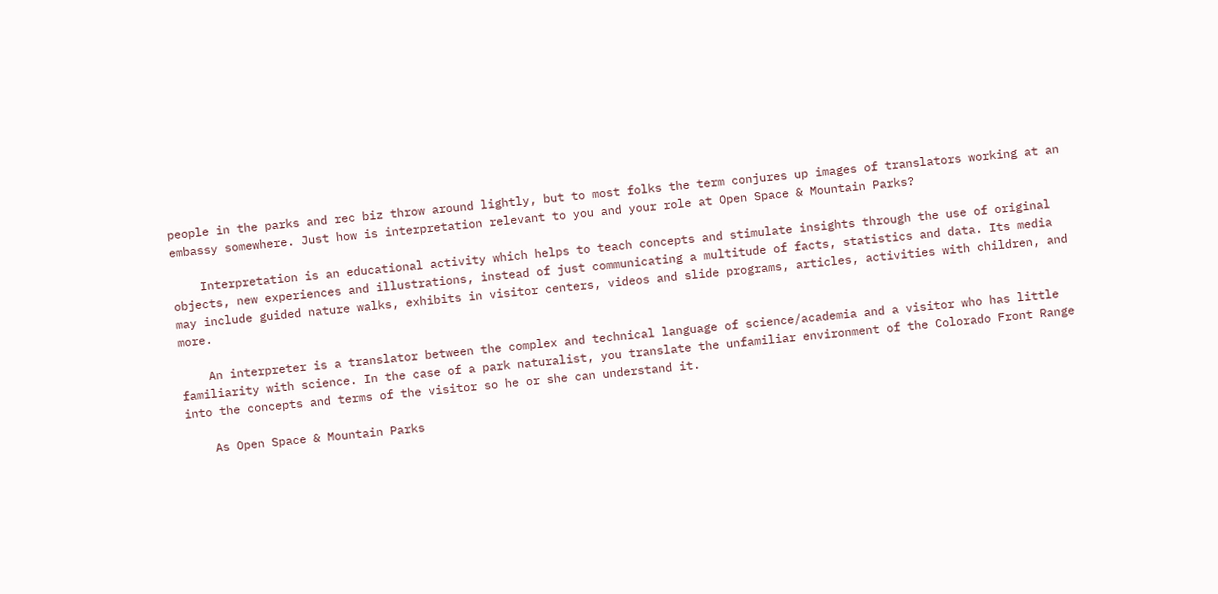people in the parks and rec biz throw around lightly, but to most folks the term conjures up images of translators working at an embassy somewhere. Just how is interpretation relevant to you and your role at Open Space & Mountain Parks?

    Interpretation is an educational activity which helps to teach concepts and stimulate insights through the use of original objects, new experiences and illustrations, instead of just communicating a multitude of facts, statistics and data. Its media may include guided nature walks, exhibits in visitor centers, videos and slide programs, articles, activities with children, and more.

    An interpreter is a translator between the complex and technical language of science/academia and a visitor who has little familiarity with science. In the case of a park naturalist, you translate the unfamiliar environment of the Colorado Front Range into the concepts and terms of the visitor so he or she can understand it.

    As Open Space & Mountain Parks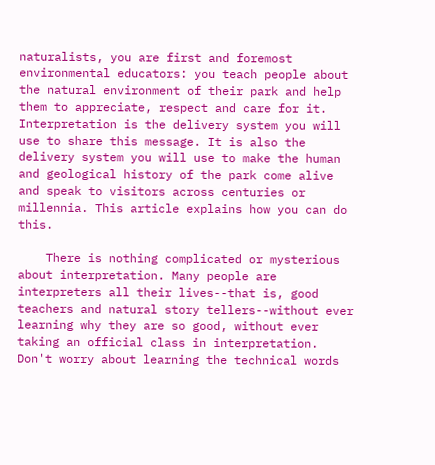naturalists, you are first and foremost environmental educators: you teach people about the natural environment of their park and help them to appreciate, respect and care for it. Interpretation is the delivery system you will use to share this message. It is also the delivery system you will use to make the human and geological history of the park come alive and speak to visitors across centuries or millennia. This article explains how you can do this.

    There is nothing complicated or mysterious about interpretation. Many people are interpreters all their lives--that is, good teachers and natural story tellers--without ever learning why they are so good, without ever taking an official class in interpretation. Don't worry about learning the technical words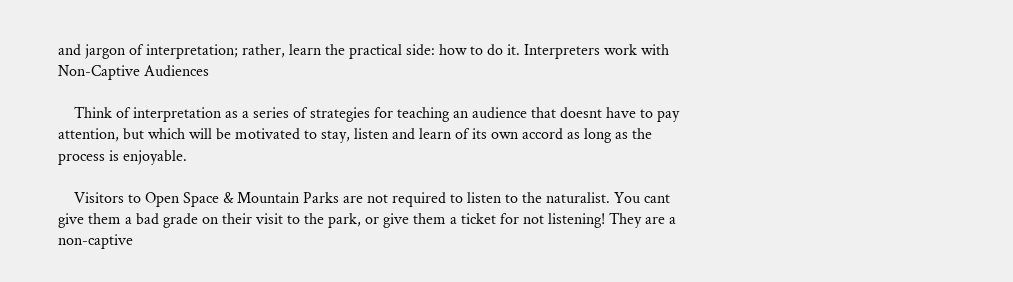and jargon of interpretation; rather, learn the practical side: how to do it. Interpreters work with Non-Captive Audiences

    Think of interpretation as a series of strategies for teaching an audience that doesnt have to pay attention, but which will be motivated to stay, listen and learn of its own accord as long as the process is enjoyable.

    Visitors to Open Space & Mountain Parks are not required to listen to the naturalist. You cant give them a bad grade on their visit to the park, or give them a ticket for not listening! They are a non-captive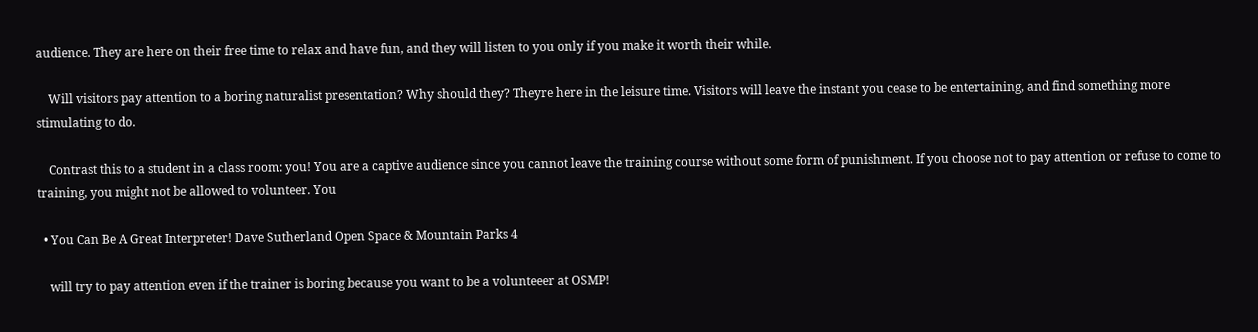audience. They are here on their free time to relax and have fun, and they will listen to you only if you make it worth their while.

    Will visitors pay attention to a boring naturalist presentation? Why should they? Theyre here in the leisure time. Visitors will leave the instant you cease to be entertaining, and find something more stimulating to do.

    Contrast this to a student in a class room: you! You are a captive audience since you cannot leave the training course without some form of punishment. If you choose not to pay attention or refuse to come to training, you might not be allowed to volunteer. You

  • You Can Be A Great Interpreter! Dave Sutherland Open Space & Mountain Parks 4

    will try to pay attention even if the trainer is boring because you want to be a volunteeer at OSMP!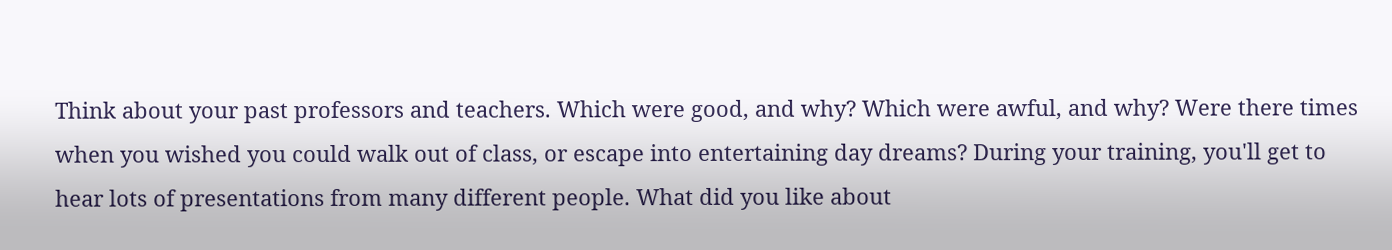Think about your past professors and teachers. Which were good, and why? Which were awful, and why? Were there times when you wished you could walk out of class, or escape into entertaining day dreams? During your training, you'll get to hear lots of presentations from many different people. What did you like about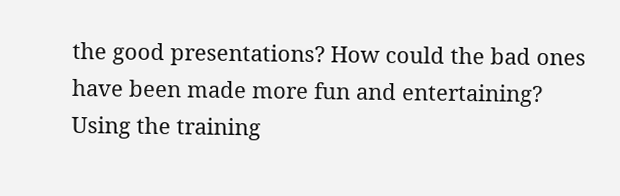the good presentations? How could the bad ones have been made more fun and entertaining? Using the training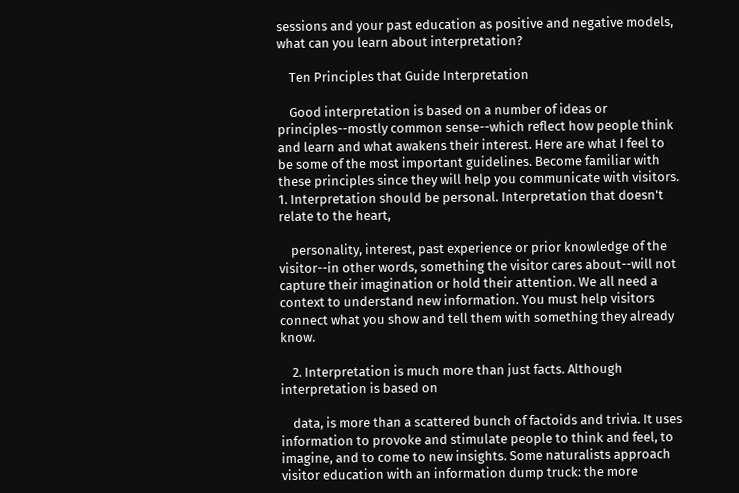sessions and your past education as positive and negative models, what can you learn about interpretation?

    Ten Principles that Guide Interpretation

    Good interpretation is based on a number of ideas or principles--mostly common sense--which reflect how people think and learn and what awakens their interest. Here are what I feel to be some of the most important guidelines. Become familiar with these principles since they will help you communicate with visitors. 1. Interpretation should be personal. Interpretation that doesn't relate to the heart,

    personality, interest, past experience or prior knowledge of the visitor--in other words, something the visitor cares about--will not capture their imagination or hold their attention. We all need a context to understand new information. You must help visitors connect what you show and tell them with something they already know.

    2. Interpretation is much more than just facts. Although interpretation is based on

    data, is more than a scattered bunch of factoids and trivia. It uses information to provoke and stimulate people to think and feel, to imagine, and to come to new insights. Some naturalists approach visitor education with an information dump truck: the more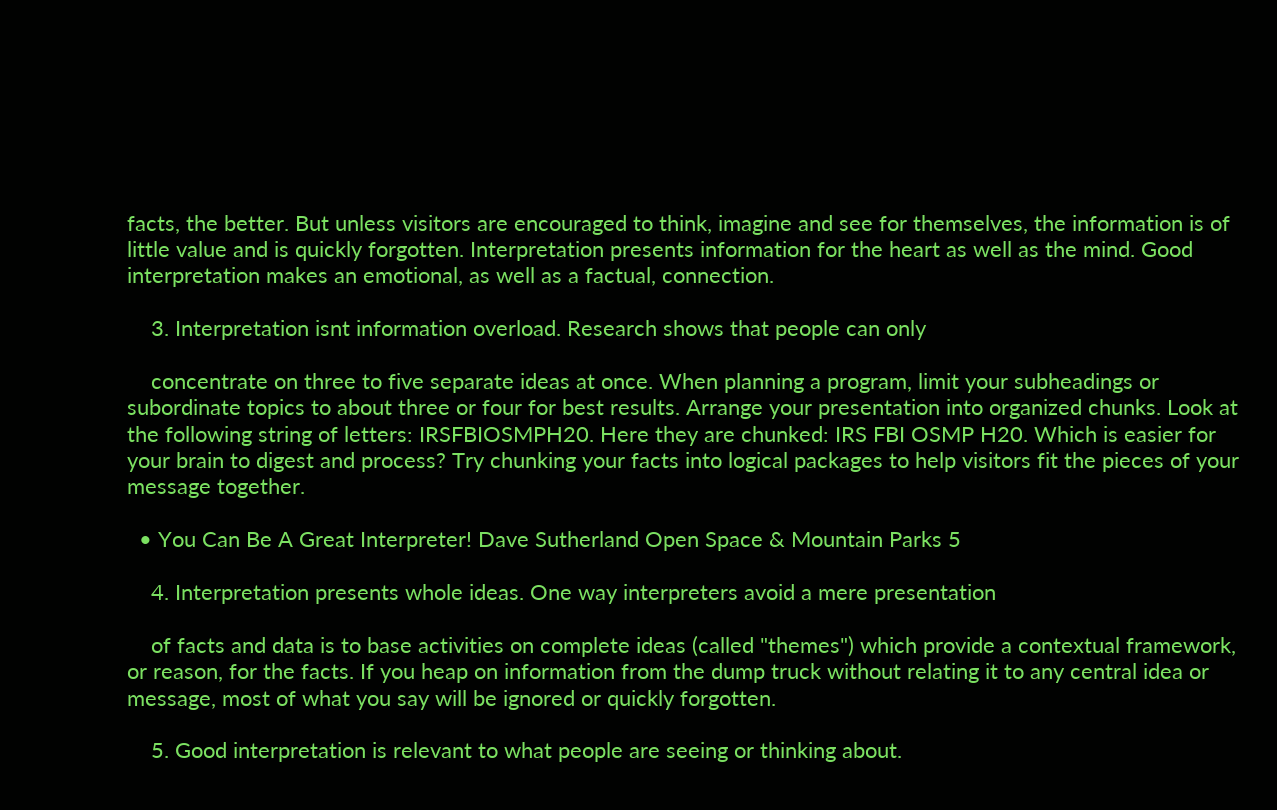facts, the better. But unless visitors are encouraged to think, imagine and see for themselves, the information is of little value and is quickly forgotten. Interpretation presents information for the heart as well as the mind. Good interpretation makes an emotional, as well as a factual, connection.

    3. Interpretation isnt information overload. Research shows that people can only

    concentrate on three to five separate ideas at once. When planning a program, limit your subheadings or subordinate topics to about three or four for best results. Arrange your presentation into organized chunks. Look at the following string of letters: IRSFBIOSMPH20. Here they are chunked: IRS FBI OSMP H20. Which is easier for your brain to digest and process? Try chunking your facts into logical packages to help visitors fit the pieces of your message together.

  • You Can Be A Great Interpreter! Dave Sutherland Open Space & Mountain Parks 5

    4. Interpretation presents whole ideas. One way interpreters avoid a mere presentation

    of facts and data is to base activities on complete ideas (called "themes") which provide a contextual framework, or reason, for the facts. If you heap on information from the dump truck without relating it to any central idea or message, most of what you say will be ignored or quickly forgotten.

    5. Good interpretation is relevant to what people are seeing or thinking about.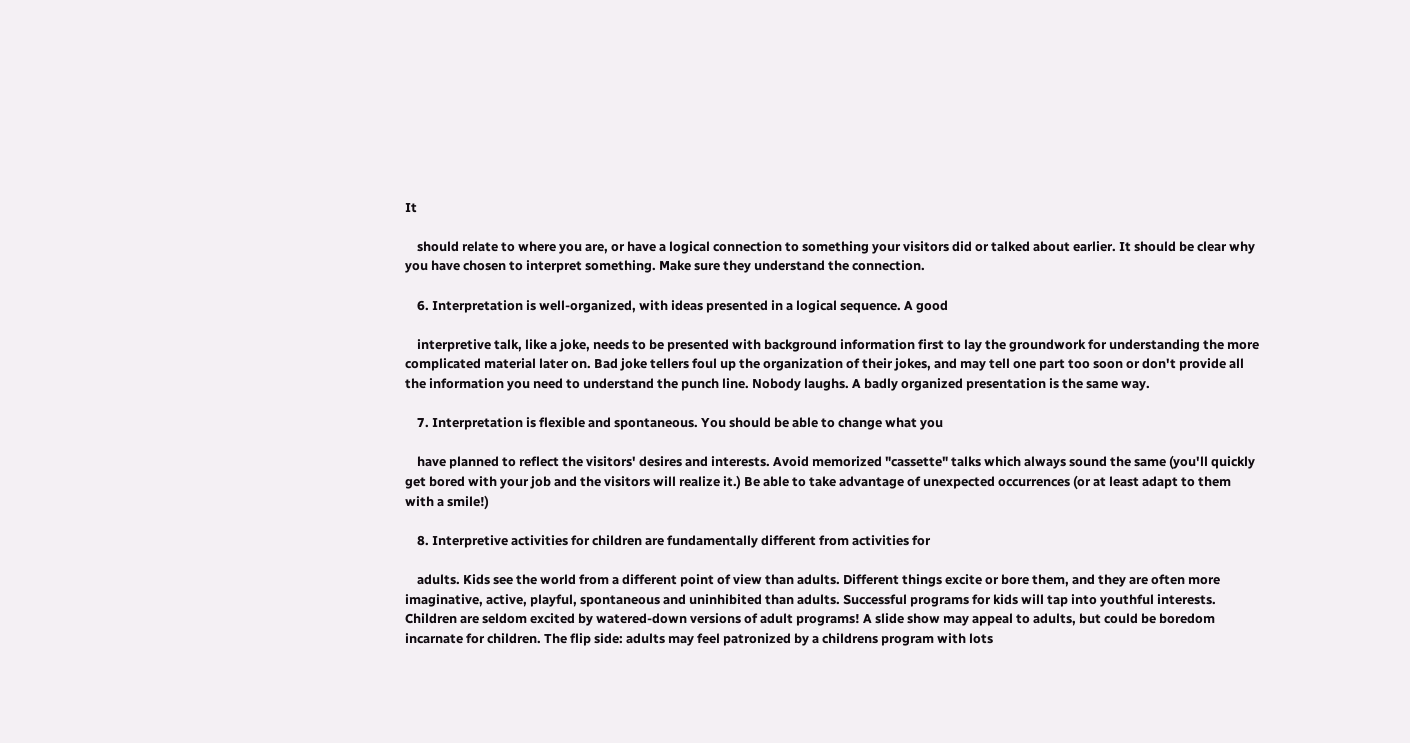It

    should relate to where you are, or have a logical connection to something your visitors did or talked about earlier. It should be clear why you have chosen to interpret something. Make sure they understand the connection.

    6. Interpretation is well-organized, with ideas presented in a logical sequence. A good

    interpretive talk, like a joke, needs to be presented with background information first to lay the groundwork for understanding the more complicated material later on. Bad joke tellers foul up the organization of their jokes, and may tell one part too soon or don't provide all the information you need to understand the punch line. Nobody laughs. A badly organized presentation is the same way.

    7. Interpretation is flexible and spontaneous. You should be able to change what you

    have planned to reflect the visitors' desires and interests. Avoid memorized "cassette" talks which always sound the same (you'll quickly get bored with your job and the visitors will realize it.) Be able to take advantage of unexpected occurrences (or at least adapt to them with a smile!)

    8. Interpretive activities for children are fundamentally different from activities for

    adults. Kids see the world from a different point of view than adults. Different things excite or bore them, and they are often more imaginative, active, playful, spontaneous and uninhibited than adults. Successful programs for kids will tap into youthful interests. Children are seldom excited by watered-down versions of adult programs! A slide show may appeal to adults, but could be boredom incarnate for children. The flip side: adults may feel patronized by a childrens program with lots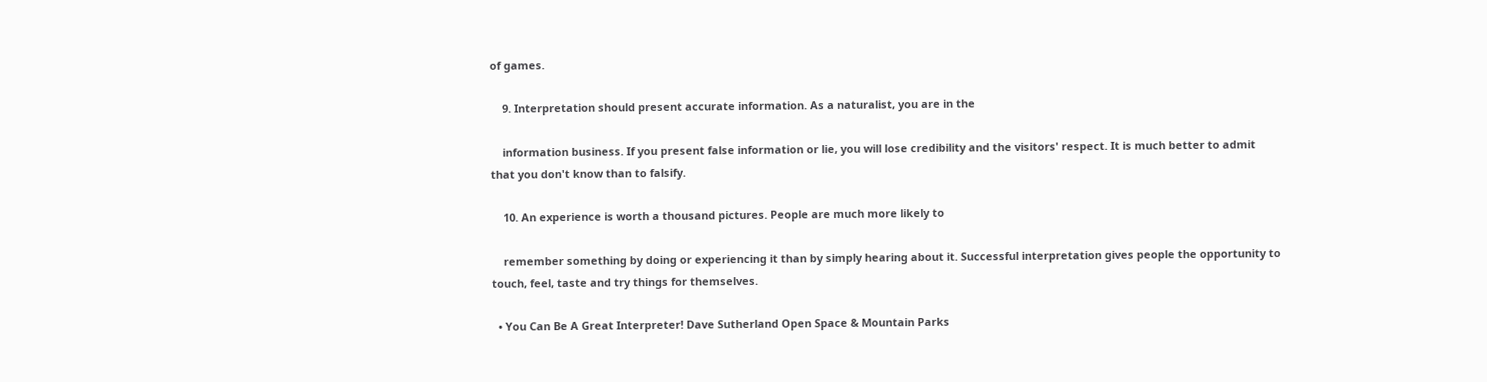of games.

    9. Interpretation should present accurate information. As a naturalist, you are in the

    information business. If you present false information or lie, you will lose credibility and the visitors' respect. It is much better to admit that you don't know than to falsify.

    10. An experience is worth a thousand pictures. People are much more likely to

    remember something by doing or experiencing it than by simply hearing about it. Successful interpretation gives people the opportunity to touch, feel, taste and try things for themselves.

  • You Can Be A Great Interpreter! Dave Sutherland Open Space & Mountain Parks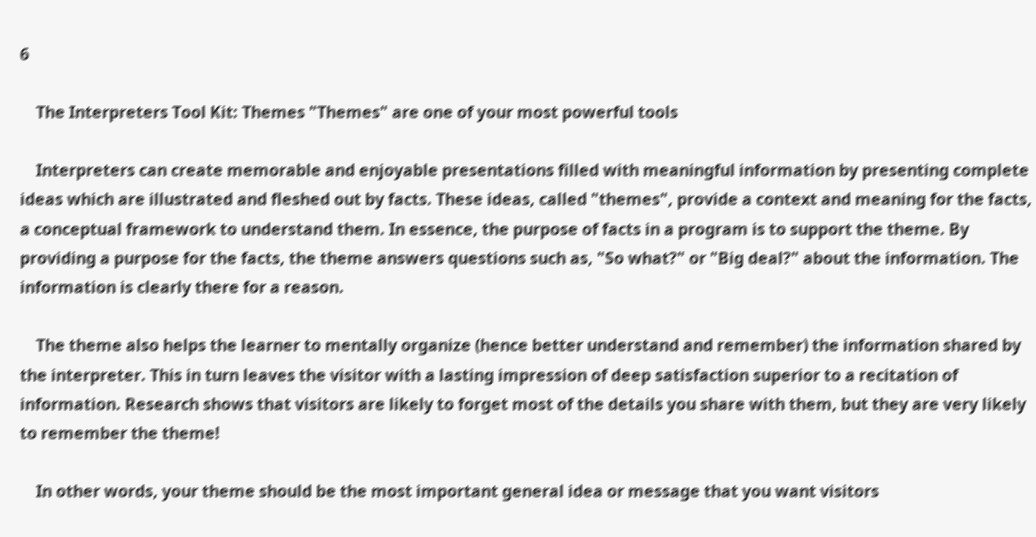6

    The Interpreters Tool Kit: Themes "Themes" are one of your most powerful tools

    Interpreters can create memorable and enjoyable presentations filled with meaningful information by presenting complete ideas which are illustrated and fleshed out by facts. These ideas, called "themes", provide a context and meaning for the facts, a conceptual framework to understand them. In essence, the purpose of facts in a program is to support the theme. By providing a purpose for the facts, the theme answers questions such as, "So what?" or "Big deal?" about the information. The information is clearly there for a reason.

    The theme also helps the learner to mentally organize (hence better understand and remember) the information shared by the interpreter. This in turn leaves the visitor with a lasting impression of deep satisfaction superior to a recitation of information. Research shows that visitors are likely to forget most of the details you share with them, but they are very likely to remember the theme!

    In other words, your theme should be the most important general idea or message that you want visitors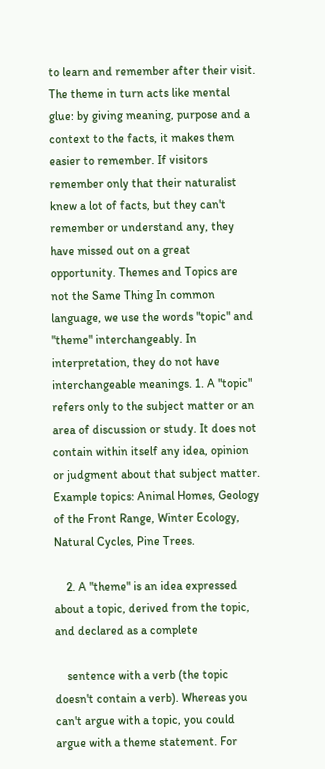to learn and remember after their visit. The theme in turn acts like mental glue: by giving meaning, purpose and a context to the facts, it makes them easier to remember. If visitors remember only that their naturalist knew a lot of facts, but they can't remember or understand any, they have missed out on a great opportunity. Themes and Topics are not the Same Thing In common language, we use the words "topic" and "theme" interchangeably. In interpretation, they do not have interchangeable meanings. 1. A "topic" refers only to the subject matter or an area of discussion or study. It does not contain within itself any idea, opinion or judgment about that subject matter. Example topics: Animal Homes, Geology of the Front Range, Winter Ecology, Natural Cycles, Pine Trees.

    2. A "theme" is an idea expressed about a topic, derived from the topic, and declared as a complete

    sentence with a verb (the topic doesn't contain a verb). Whereas you can't argue with a topic, you could argue with a theme statement. For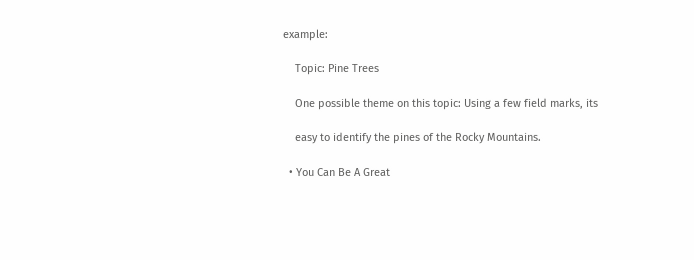example:

    Topic: Pine Trees

    One possible theme on this topic: Using a few field marks, its

    easy to identify the pines of the Rocky Mountains.

  • You Can Be A Great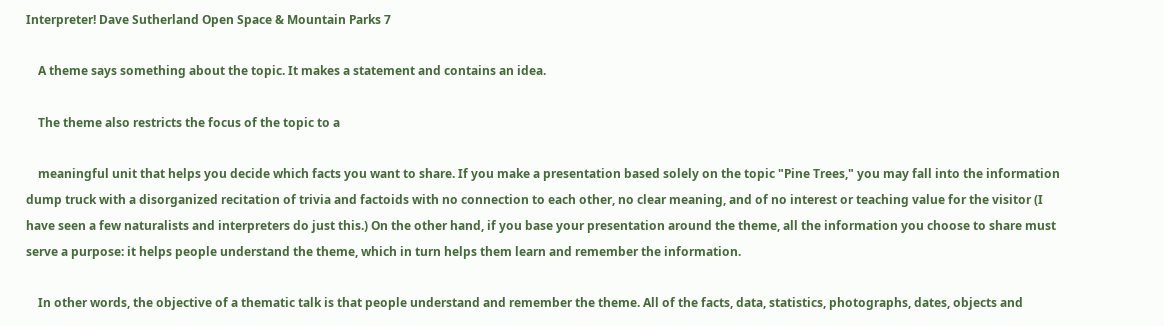Interpreter! Dave Sutherland Open Space & Mountain Parks 7

    A theme says something about the topic. It makes a statement and contains an idea.

    The theme also restricts the focus of the topic to a

    meaningful unit that helps you decide which facts you want to share. If you make a presentation based solely on the topic "Pine Trees," you may fall into the information dump truck with a disorganized recitation of trivia and factoids with no connection to each other, no clear meaning, and of no interest or teaching value for the visitor (I have seen a few naturalists and interpreters do just this.) On the other hand, if you base your presentation around the theme, all the information you choose to share must serve a purpose: it helps people understand the theme, which in turn helps them learn and remember the information.

    In other words, the objective of a thematic talk is that people understand and remember the theme. All of the facts, data, statistics, photographs, dates, objects and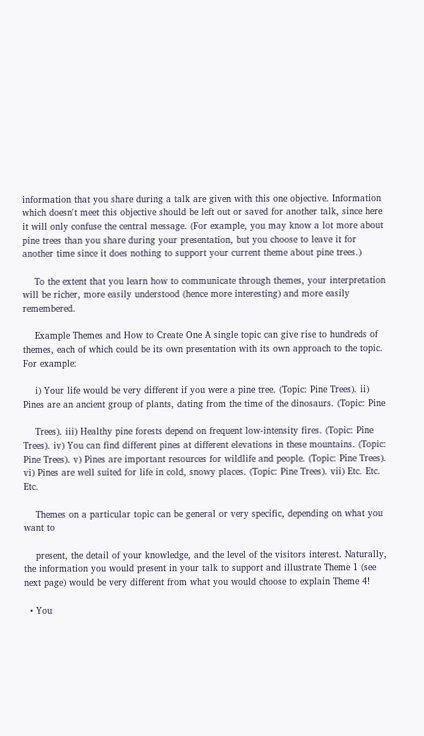information that you share during a talk are given with this one objective. Information which doesn't meet this objective should be left out or saved for another talk, since here it will only confuse the central message. (For example, you may know a lot more about pine trees than you share during your presentation, but you choose to leave it for another time since it does nothing to support your current theme about pine trees.)

    To the extent that you learn how to communicate through themes, your interpretation will be richer, more easily understood (hence more interesting) and more easily remembered.

    Example Themes and How to Create One A single topic can give rise to hundreds of themes, each of which could be its own presentation with its own approach to the topic. For example:

    i) Your life would be very different if you were a pine tree. (Topic: Pine Trees). ii) Pines are an ancient group of plants, dating from the time of the dinosaurs. (Topic: Pine

    Trees). iii) Healthy pine forests depend on frequent low-intensity fires. (Topic: Pine Trees). iv) You can find different pines at different elevations in these mountains. (Topic: Pine Trees). v) Pines are important resources for wildlife and people. (Topic: Pine Trees). vi) Pines are well suited for life in cold, snowy places. (Topic: Pine Trees). vii) Etc. Etc. Etc.

    Themes on a particular topic can be general or very specific, depending on what you want to

    present, the detail of your knowledge, and the level of the visitors interest. Naturally, the information you would present in your talk to support and illustrate Theme 1 (see next page) would be very different from what you would choose to explain Theme 4!

  • You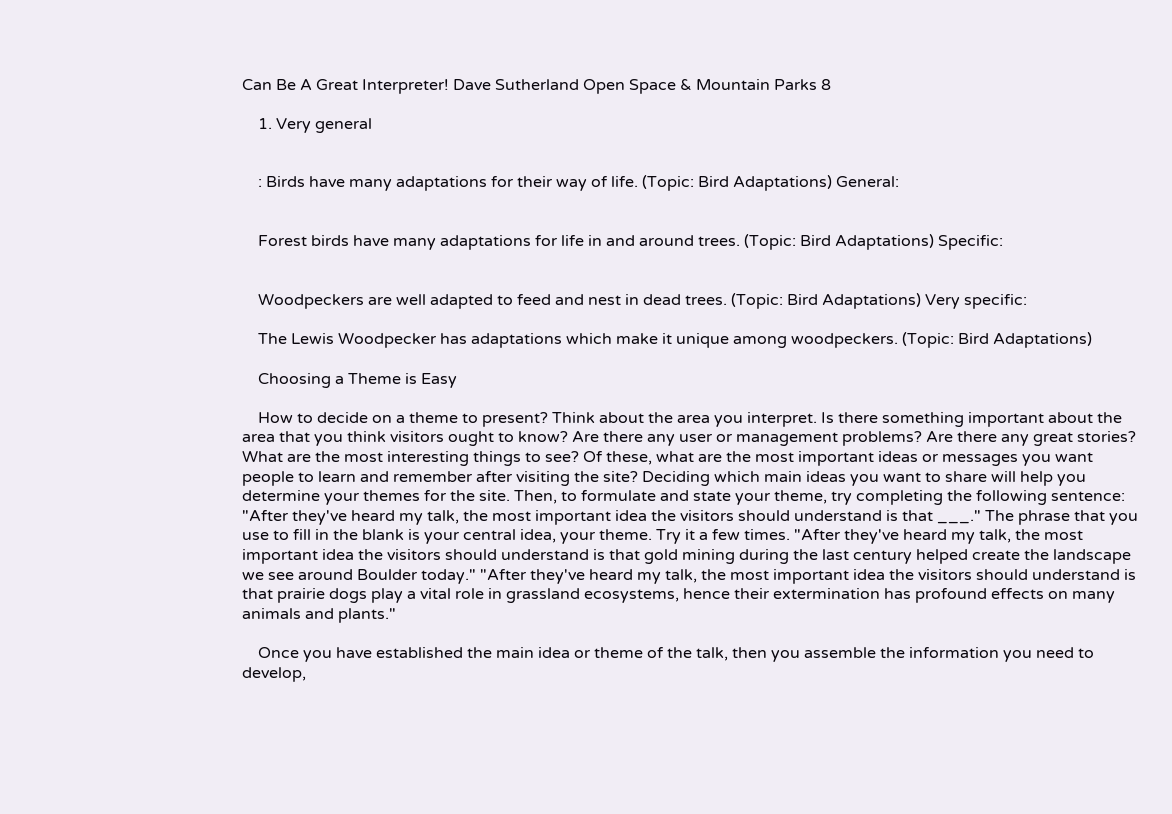Can Be A Great Interpreter! Dave Sutherland Open Space & Mountain Parks 8

    1. Very general


    : Birds have many adaptations for their way of life. (Topic: Bird Adaptations) General:


    Forest birds have many adaptations for life in and around trees. (Topic: Bird Adaptations) Specific:


    Woodpeckers are well adapted to feed and nest in dead trees. (Topic: Bird Adaptations) Very specific:

    The Lewis Woodpecker has adaptations which make it unique among woodpeckers. (Topic: Bird Adaptations)

    Choosing a Theme is Easy

    How to decide on a theme to present? Think about the area you interpret. Is there something important about the area that you think visitors ought to know? Are there any user or management problems? Are there any great stories? What are the most interesting things to see? Of these, what are the most important ideas or messages you want people to learn and remember after visiting the site? Deciding which main ideas you want to share will help you determine your themes for the site. Then, to formulate and state your theme, try completing the following sentence: "After they've heard my talk, the most important idea the visitors should understand is that ___." The phrase that you use to fill in the blank is your central idea, your theme. Try it a few times. "After they've heard my talk, the most important idea the visitors should understand is that gold mining during the last century helped create the landscape we see around Boulder today." "After they've heard my talk, the most important idea the visitors should understand is that prairie dogs play a vital role in grassland ecosystems, hence their extermination has profound effects on many animals and plants."

    Once you have established the main idea or theme of the talk, then you assemble the information you need to develop,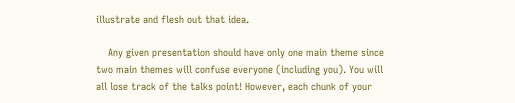illustrate and flesh out that idea.

    Any given presentation should have only one main theme since two main themes will confuse everyone (including you). You will all lose track of the talks point! However, each chunk of your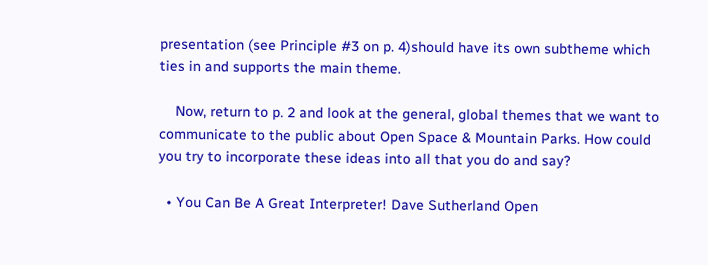presentation (see Principle #3 on p. 4)should have its own subtheme which ties in and supports the main theme.

    Now, return to p. 2 and look at the general, global themes that we want to communicate to the public about Open Space & Mountain Parks. How could you try to incorporate these ideas into all that you do and say?

  • You Can Be A Great Interpreter! Dave Sutherland Open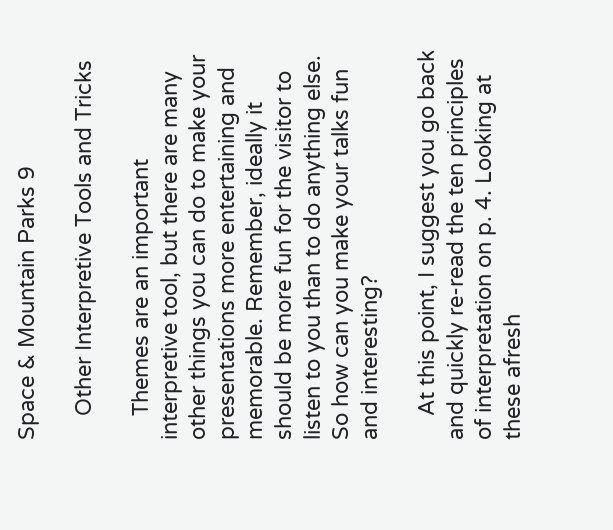Space & Mountain Parks 9

    Other Interpretive Tools and Tricks

    Themes are an important interpretive tool, but there are many other things you can do to make your presentations more entertaining and memorable. Remember, ideally it should be more fun for the visitor to listen to you than to do anything else. So how can you make your talks fun and interesting?

    At this point, I suggest you go back and quickly re-read the ten principles of interpretation on p. 4. Looking at these afresh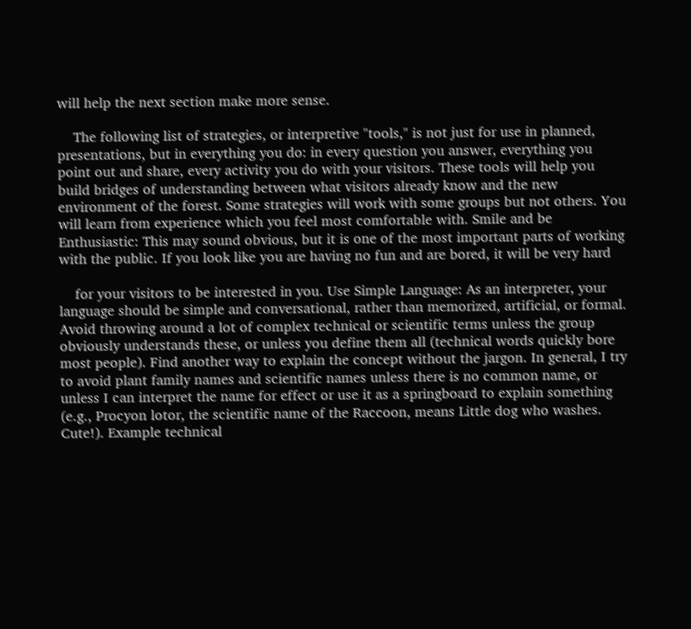will help the next section make more sense.

    The following list of strategies, or interpretive "tools," is not just for use in planned, presentations, but in everything you do: in every question you answer, everything you point out and share, every activity you do with your visitors. These tools will help you build bridges of understanding between what visitors already know and the new environment of the forest. Some strategies will work with some groups but not others. You will learn from experience which you feel most comfortable with. Smile and be Enthusiastic: This may sound obvious, but it is one of the most important parts of working with the public. If you look like you are having no fun and are bored, it will be very hard

    for your visitors to be interested in you. Use Simple Language: As an interpreter, your language should be simple and conversational, rather than memorized, artificial, or formal. Avoid throwing around a lot of complex technical or scientific terms unless the group obviously understands these, or unless you define them all (technical words quickly bore most people). Find another way to explain the concept without the jargon. In general, I try to avoid plant family names and scientific names unless there is no common name, or unless I can interpret the name for effect or use it as a springboard to explain something (e.g., Procyon lotor, the scientific name of the Raccoon, means Little dog who washes. Cute!). Example technical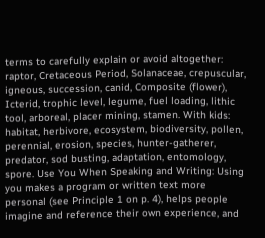terms to carefully explain or avoid altogether: raptor, Cretaceous Period, Solanaceae, crepuscular, igneous, succession, canid, Composite (flower), Icterid, trophic level, legume, fuel loading, lithic tool, arboreal, placer mining, stamen. With kids: habitat, herbivore, ecosystem, biodiversity, pollen, perennial, erosion, species, hunter-gatherer, predator, sod busting, adaptation, entomology, spore. Use You When Speaking and Writing: Using you makes a program or written text more personal (see Principle 1 on p. 4), helps people imagine and reference their own experience, and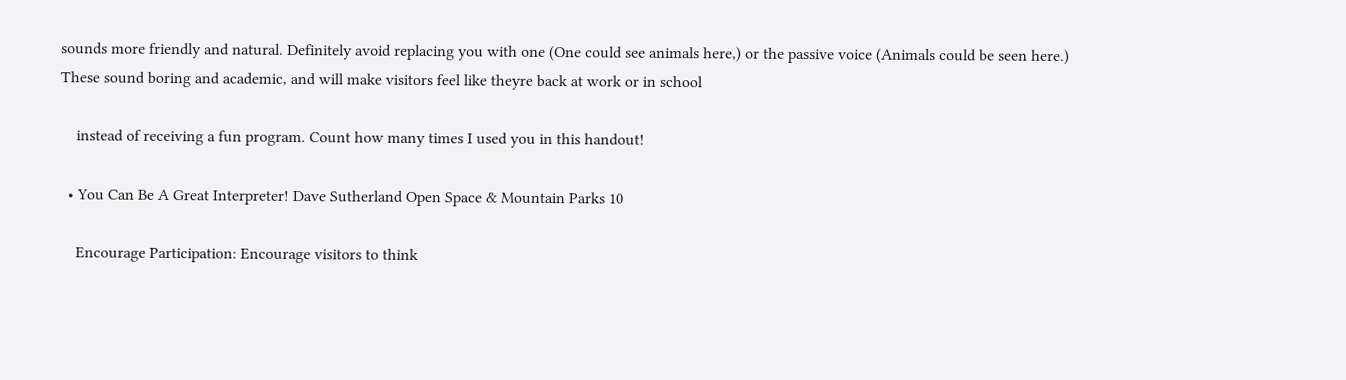sounds more friendly and natural. Definitely avoid replacing you with one (One could see animals here,) or the passive voice (Animals could be seen here.) These sound boring and academic, and will make visitors feel like theyre back at work or in school

    instead of receiving a fun program. Count how many times I used you in this handout!

  • You Can Be A Great Interpreter! Dave Sutherland Open Space & Mountain Parks 10

    Encourage Participation: Encourage visitors to think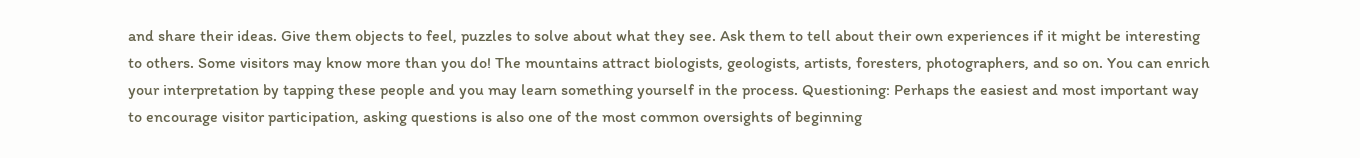and share their ideas. Give them objects to feel, puzzles to solve about what they see. Ask them to tell about their own experiences if it might be interesting to others. Some visitors may know more than you do! The mountains attract biologists, geologists, artists, foresters, photographers, and so on. You can enrich your interpretation by tapping these people and you may learn something yourself in the process. Questioning: Perhaps the easiest and most important way to encourage visitor participation, asking questions is also one of the most common oversights of beginning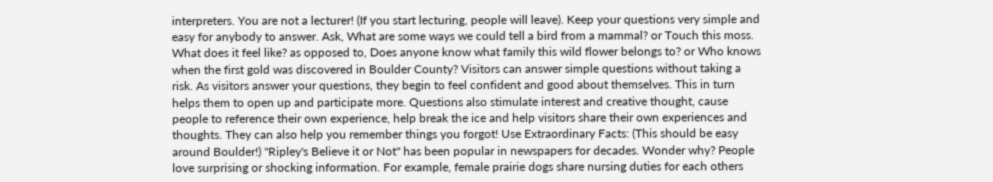interpreters. You are not a lecturer! (If you start lecturing, people will leave). Keep your questions very simple and easy for anybody to answer. Ask, What are some ways we could tell a bird from a mammal? or Touch this moss. What does it feel like? as opposed to, Does anyone know what family this wild flower belongs to? or Who knows when the first gold was discovered in Boulder County? Visitors can answer simple questions without taking a risk. As visitors answer your questions, they begin to feel confident and good about themselves. This in turn helps them to open up and participate more. Questions also stimulate interest and creative thought, cause people to reference their own experience, help break the ice and help visitors share their own experiences and thoughts. They can also help you remember things you forgot! Use Extraordinary Facts: (This should be easy around Boulder!) "Ripley's Believe it or Not" has been popular in newspapers for decades. Wonder why? People love surprising or shocking information. For example, female prairie dogs share nursing duties for each others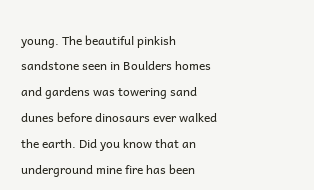young. The beautiful pinkish sandstone seen in Boulders homes and gardens was towering sand dunes before dinosaurs ever walked the earth. Did you know that an underground mine fire has been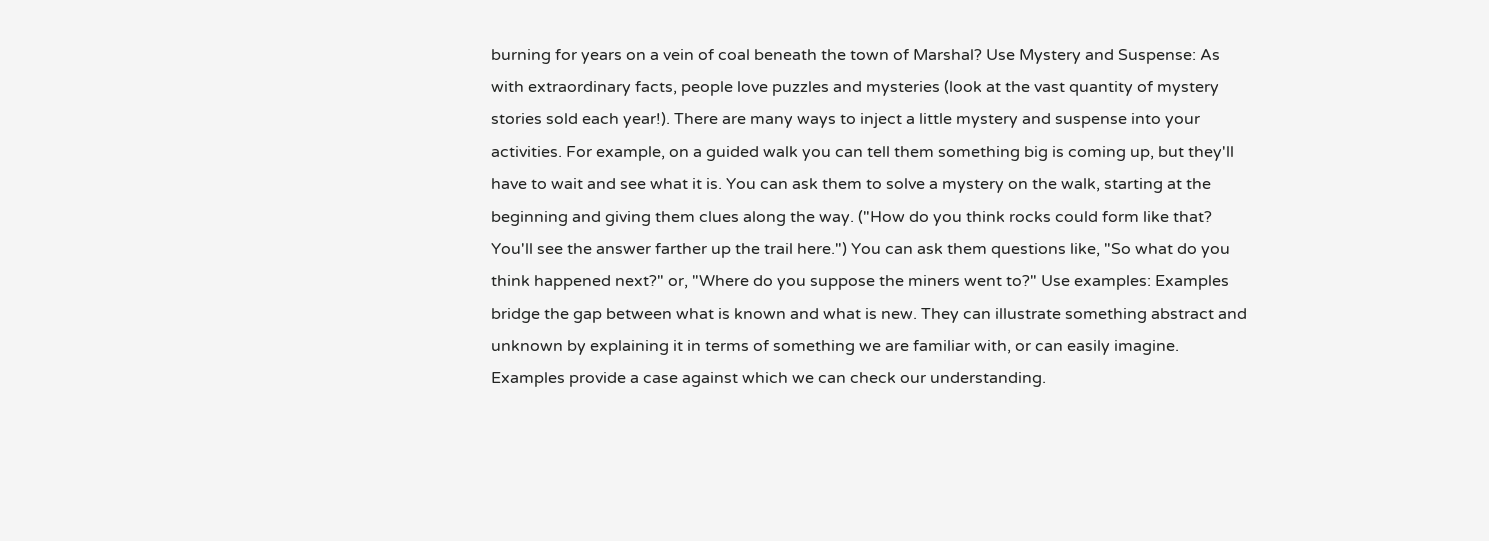burning for years on a vein of coal beneath the town of Marshal? Use Mystery and Suspense: As with extraordinary facts, people love puzzles and mysteries (look at the vast quantity of mystery stories sold each year!). There are many ways to inject a little mystery and suspense into your activities. For example, on a guided walk you can tell them something big is coming up, but they'll have to wait and see what it is. You can ask them to solve a mystery on the walk, starting at the beginning and giving them clues along the way. ("How do you think rocks could form like that? You'll see the answer farther up the trail here.") You can ask them questions like, "So what do you think happened next?" or, "Where do you suppose the miners went to?" Use examples: Examples bridge the gap between what is known and what is new. They can illustrate something abstract and unknown by explaining it in terms of something we are familiar with, or can easily imagine. Examples provide a case against which we can check our understanding.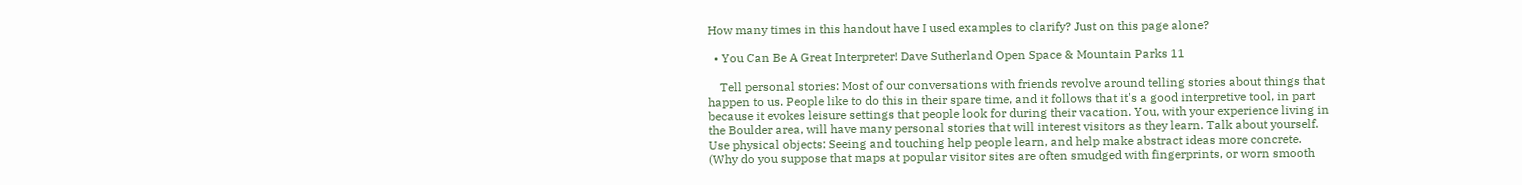How many times in this handout have I used examples to clarify? Just on this page alone?

  • You Can Be A Great Interpreter! Dave Sutherland Open Space & Mountain Parks 11

    Tell personal stories: Most of our conversations with friends revolve around telling stories about things that happen to us. People like to do this in their spare time, and it follows that it's a good interpretive tool, in part because it evokes leisure settings that people look for during their vacation. You, with your experience living in the Boulder area, will have many personal stories that will interest visitors as they learn. Talk about yourself. Use physical objects: Seeing and touching help people learn, and help make abstract ideas more concrete. (Why do you suppose that maps at popular visitor sites are often smudged with fingerprints, or worn smooth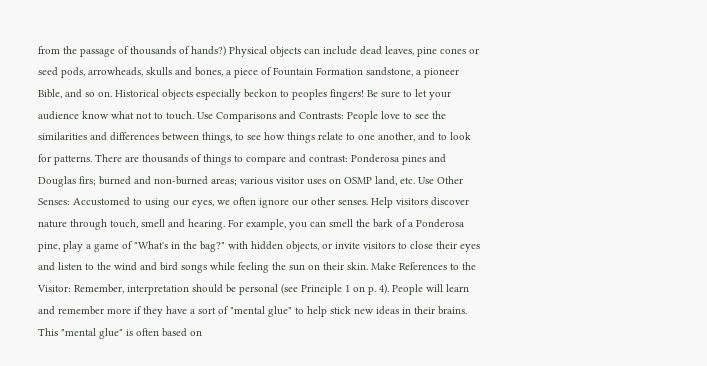from the passage of thousands of hands?) Physical objects can include dead leaves, pine cones or seed pods, arrowheads, skulls and bones, a piece of Fountain Formation sandstone, a pioneer Bible, and so on. Historical objects especially beckon to peoples fingers! Be sure to let your audience know what not to touch. Use Comparisons and Contrasts: People love to see the similarities and differences between things, to see how things relate to one another, and to look for patterns. There are thousands of things to compare and contrast: Ponderosa pines and Douglas firs; burned and non-burned areas; various visitor uses on OSMP land, etc. Use Other Senses: Accustomed to using our eyes, we often ignore our other senses. Help visitors discover nature through touch, smell and hearing. For example, you can smell the bark of a Ponderosa pine, play a game of "What's in the bag?" with hidden objects, or invite visitors to close their eyes and listen to the wind and bird songs while feeling the sun on their skin. Make References to the Visitor: Remember, interpretation should be personal (see Principle 1 on p. 4). People will learn and remember more if they have a sort of "mental glue" to help stick new ideas in their brains. This "mental glue" is often based on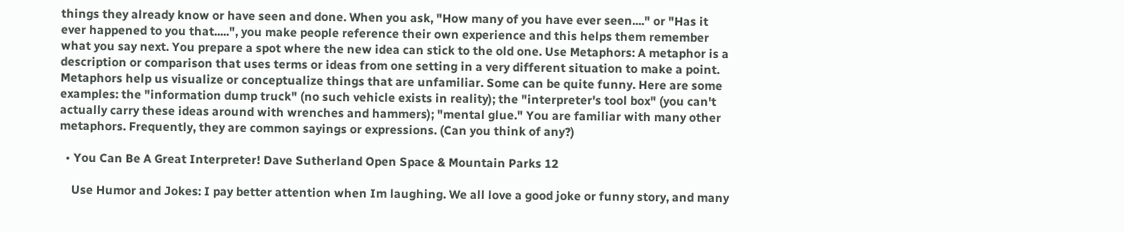things they already know or have seen and done. When you ask, "How many of you have ever seen...." or "Has it ever happened to you that.....", you make people reference their own experience and this helps them remember what you say next. You prepare a spot where the new idea can stick to the old one. Use Metaphors: A metaphor is a description or comparison that uses terms or ideas from one setting in a very different situation to make a point. Metaphors help us visualize or conceptualize things that are unfamiliar. Some can be quite funny. Here are some examples: the "information dump truck" (no such vehicle exists in reality); the "interpreter's tool box" (you can't actually carry these ideas around with wrenches and hammers); "mental glue." You are familiar with many other metaphors. Frequently, they are common sayings or expressions. (Can you think of any?)

  • You Can Be A Great Interpreter! Dave Sutherland Open Space & Mountain Parks 12

    Use Humor and Jokes: I pay better attention when Im laughing. We all love a good joke or funny story, and many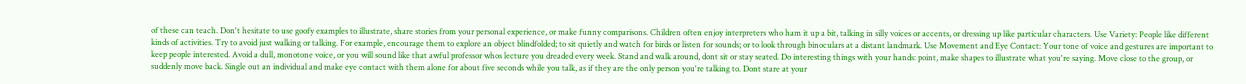of these can teach. Don't hesitate to use goofy examples to illustrate, share stories from your personal experience, or make funny comparisons. Children often enjoy interpreters who ham it up a bit, talking in silly voices or accents, or dressing up like particular characters. Use Variety: People like different kinds of activities. Try to avoid just walking or talking. For example, encourage them to explore an object blindfolded; to sit quietly and watch for birds or listen for sounds; or to look through binoculars at a distant landmark. Use Movement and Eye Contact: Your tone of voice and gestures are important to keep people interested. Avoid a dull, monotone voice, or you will sound like that awful professor whos lecture you dreaded every week. Stand and walk around, dont sit or stay seated. Do interesting things with your hands: point, make shapes to illustrate what you're saying. Move close to the group, or suddenly move back. Single out an individual and make eye contact with them alone for about five seconds while you talk, as if they are the only person you're talking to. Dont stare at your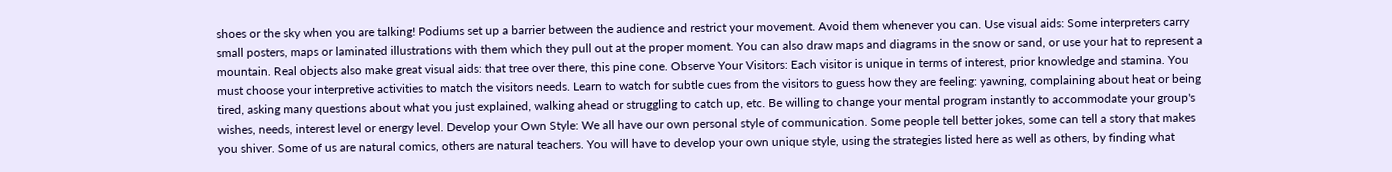shoes or the sky when you are talking! Podiums set up a barrier between the audience and restrict your movement. Avoid them whenever you can. Use visual aids: Some interpreters carry small posters, maps or laminated illustrations with them which they pull out at the proper moment. You can also draw maps and diagrams in the snow or sand, or use your hat to represent a mountain. Real objects also make great visual aids: that tree over there, this pine cone. Observe Your Visitors: Each visitor is unique in terms of interest, prior knowledge and stamina. You must choose your interpretive activities to match the visitors needs. Learn to watch for subtle cues from the visitors to guess how they are feeling: yawning, complaining about heat or being tired, asking many questions about what you just explained, walking ahead or struggling to catch up, etc. Be willing to change your mental program instantly to accommodate your group's wishes, needs, interest level or energy level. Develop your Own Style: We all have our own personal style of communication. Some people tell better jokes, some can tell a story that makes you shiver. Some of us are natural comics, others are natural teachers. You will have to develop your own unique style, using the strategies listed here as well as others, by finding what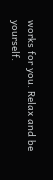works for you. Relax and be yourself.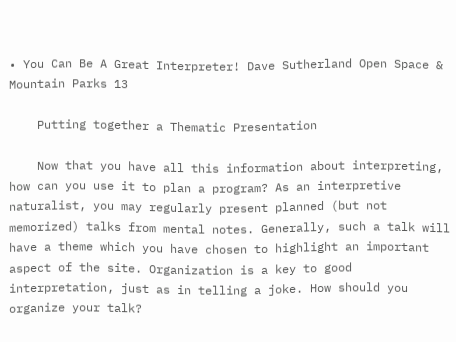• You Can Be A Great Interpreter! Dave Sutherland Open Space & Mountain Parks 13

    Putting together a Thematic Presentation

    Now that you have all this information about interpreting, how can you use it to plan a program? As an interpretive naturalist, you may regularly present planned (but not memorized) talks from mental notes. Generally, such a talk will have a theme which you have chosen to highlight an important aspect of the site. Organization is a key to good interpretation, just as in telling a joke. How should you organize your talk?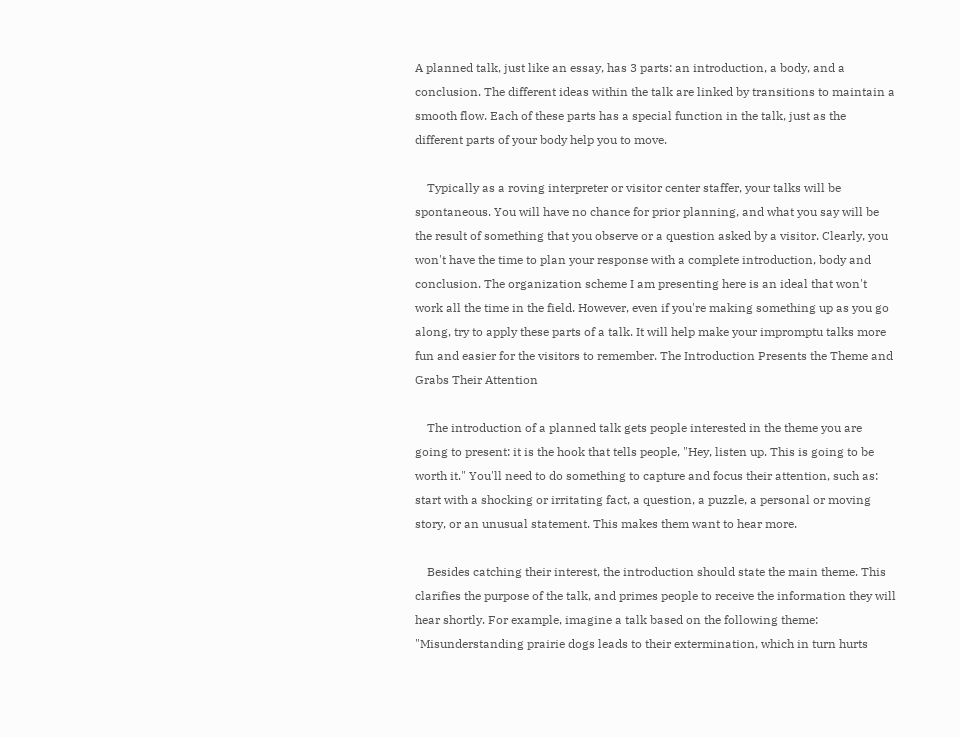A planned talk, just like an essay, has 3 parts: an introduction, a body, and a conclusion. The different ideas within the talk are linked by transitions to maintain a smooth flow. Each of these parts has a special function in the talk, just as the different parts of your body help you to move.

    Typically as a roving interpreter or visitor center staffer, your talks will be spontaneous. You will have no chance for prior planning, and what you say will be the result of something that you observe or a question asked by a visitor. Clearly, you won't have the time to plan your response with a complete introduction, body and conclusion. The organization scheme I am presenting here is an ideal that won't work all the time in the field. However, even if you're making something up as you go along, try to apply these parts of a talk. It will help make your impromptu talks more fun and easier for the visitors to remember. The Introduction Presents the Theme and Grabs Their Attention

    The introduction of a planned talk gets people interested in the theme you are going to present: it is the hook that tells people, "Hey, listen up. This is going to be worth it." You'll need to do something to capture and focus their attention, such as: start with a shocking or irritating fact, a question, a puzzle, a personal or moving story, or an unusual statement. This makes them want to hear more.

    Besides catching their interest, the introduction should state the main theme. This clarifies the purpose of the talk, and primes people to receive the information they will hear shortly. For example, imagine a talk based on the following theme: "Misunderstanding prairie dogs leads to their extermination, which in turn hurts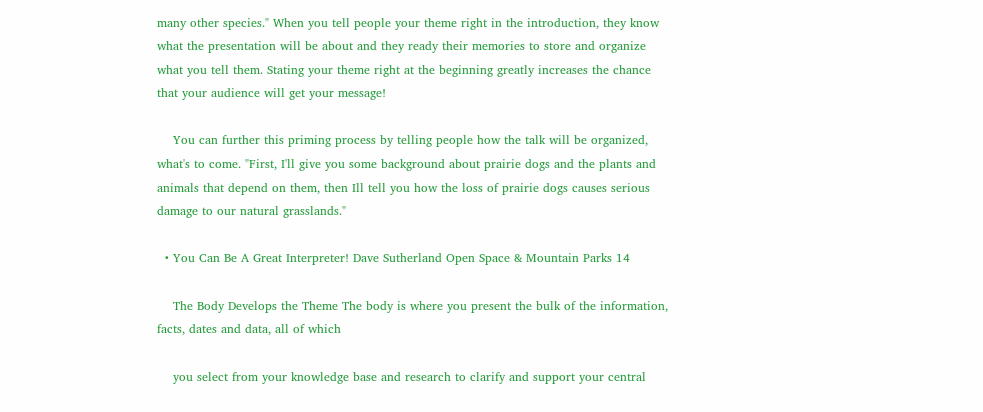many other species." When you tell people your theme right in the introduction, they know what the presentation will be about and they ready their memories to store and organize what you tell them. Stating your theme right at the beginning greatly increases the chance that your audience will get your message!

    You can further this priming process by telling people how the talk will be organized, what's to come. "First, I'll give you some background about prairie dogs and the plants and animals that depend on them, then Ill tell you how the loss of prairie dogs causes serious damage to our natural grasslands."

  • You Can Be A Great Interpreter! Dave Sutherland Open Space & Mountain Parks 14

    The Body Develops the Theme The body is where you present the bulk of the information, facts, dates and data, all of which

    you select from your knowledge base and research to clarify and support your central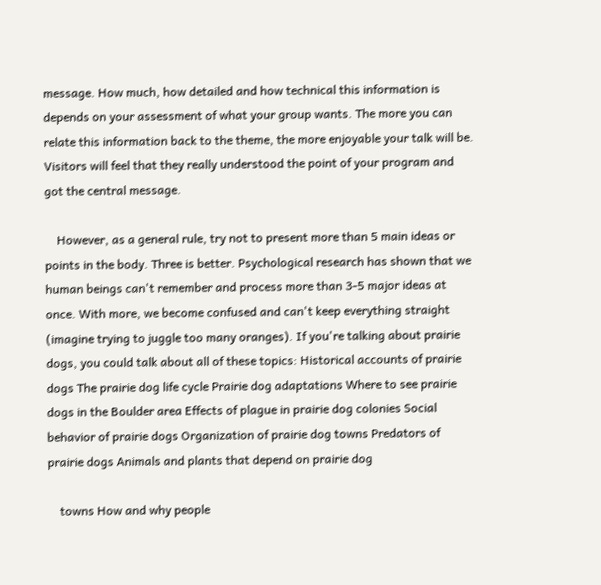message. How much, how detailed and how technical this information is depends on your assessment of what your group wants. The more you can relate this information back to the theme, the more enjoyable your talk will be. Visitors will feel that they really understood the point of your program and got the central message.

    However, as a general rule, try not to present more than 5 main ideas or points in the body. Three is better. Psychological research has shown that we human beings can't remember and process more than 3-5 major ideas at once. With more, we become confused and can't keep everything straight (imagine trying to juggle too many oranges). If you're talking about prairie dogs, you could talk about all of these topics: Historical accounts of prairie dogs The prairie dog life cycle Prairie dog adaptations Where to see prairie dogs in the Boulder area Effects of plague in prairie dog colonies Social behavior of prairie dogs Organization of prairie dog towns Predators of prairie dogs Animals and plants that depend on prairie dog

    towns How and why people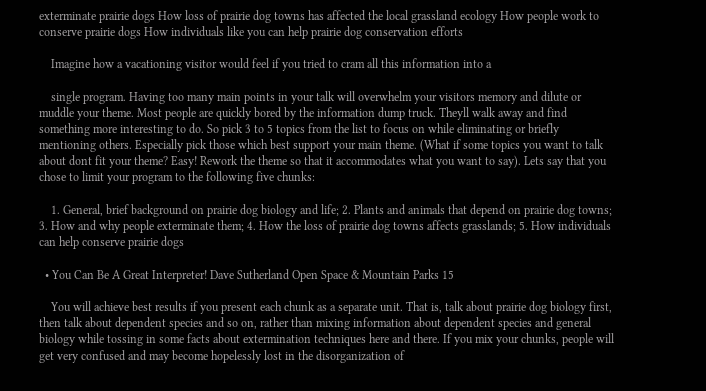exterminate prairie dogs How loss of prairie dog towns has affected the local grassland ecology How people work to conserve prairie dogs How individuals like you can help prairie dog conservation efforts

    Imagine how a vacationing visitor would feel if you tried to cram all this information into a

    single program. Having too many main points in your talk will overwhelm your visitors memory and dilute or muddle your theme. Most people are quickly bored by the information dump truck. Theyll walk away and find something more interesting to do. So pick 3 to 5 topics from the list to focus on while eliminating or briefly mentioning others. Especially pick those which best support your main theme. (What if some topics you want to talk about dont fit your theme? Easy! Rework the theme so that it accommodates what you want to say). Lets say that you chose to limit your program to the following five chunks:

    1. General, brief background on prairie dog biology and life; 2. Plants and animals that depend on prairie dog towns; 3. How and why people exterminate them; 4. How the loss of prairie dog towns affects grasslands; 5. How individuals can help conserve prairie dogs

  • You Can Be A Great Interpreter! Dave Sutherland Open Space & Mountain Parks 15

    You will achieve best results if you present each chunk as a separate unit. That is, talk about prairie dog biology first, then talk about dependent species and so on, rather than mixing information about dependent species and general biology while tossing in some facts about extermination techniques here and there. If you mix your chunks, people will get very confused and may become hopelessly lost in the disorganization of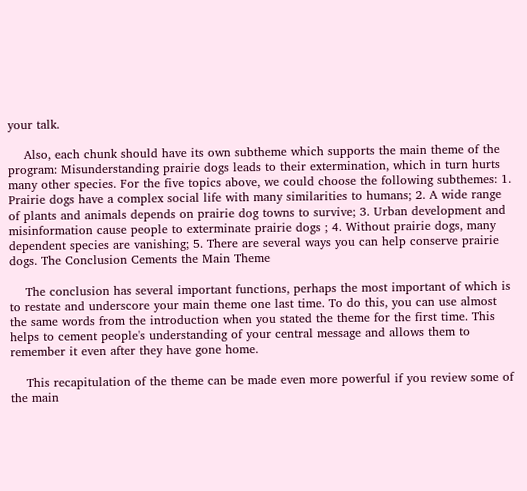your talk.

    Also, each chunk should have its own subtheme which supports the main theme of the program: Misunderstanding prairie dogs leads to their extermination, which in turn hurts many other species. For the five topics above, we could choose the following subthemes: 1. Prairie dogs have a complex social life with many similarities to humans; 2. A wide range of plants and animals depends on prairie dog towns to survive; 3. Urban development and misinformation cause people to exterminate prairie dogs ; 4. Without prairie dogs, many dependent species are vanishing; 5. There are several ways you can help conserve prairie dogs. The Conclusion Cements the Main Theme

    The conclusion has several important functions, perhaps the most important of which is to restate and underscore your main theme one last time. To do this, you can use almost the same words from the introduction when you stated the theme for the first time. This helps to cement people's understanding of your central message and allows them to remember it even after they have gone home.

    This recapitulation of the theme can be made even more powerful if you review some of the main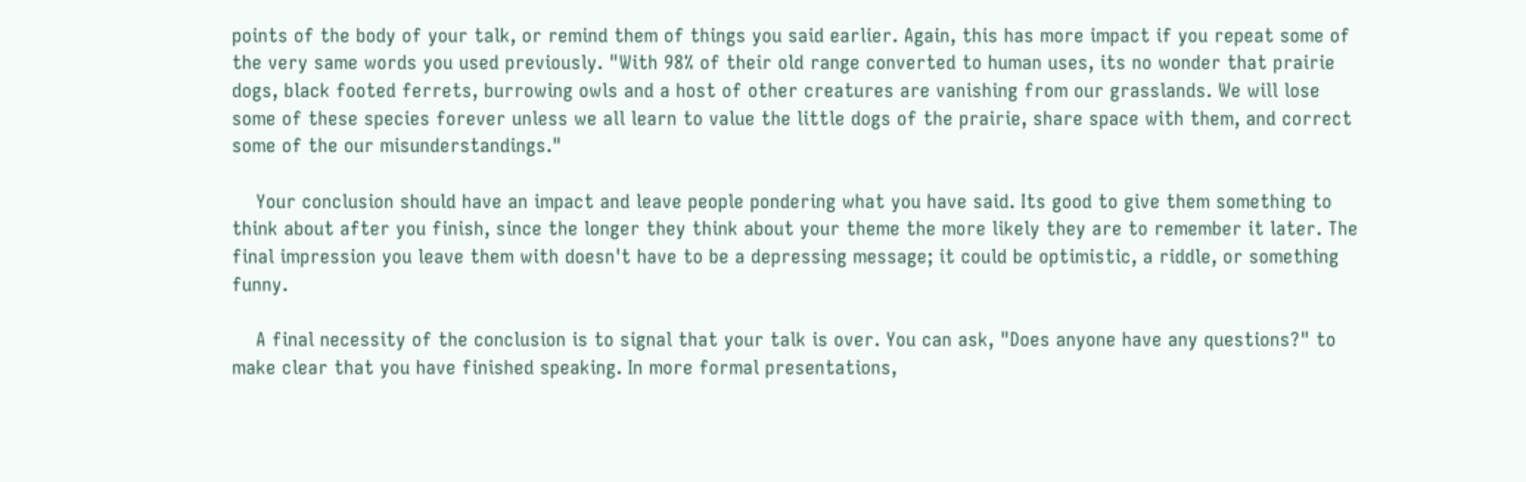points of the body of your talk, or remind them of things you said earlier. Again, this has more impact if you repeat some of the very same words you used previously. "With 98% of their old range converted to human uses, its no wonder that prairie dogs, black footed ferrets, burrowing owls and a host of other creatures are vanishing from our grasslands. We will lose some of these species forever unless we all learn to value the little dogs of the prairie, share space with them, and correct some of the our misunderstandings."

    Your conclusion should have an impact and leave people pondering what you have said. Its good to give them something to think about after you finish, since the longer they think about your theme the more likely they are to remember it later. The final impression you leave them with doesn't have to be a depressing message; it could be optimistic, a riddle, or something funny.

    A final necessity of the conclusion is to signal that your talk is over. You can ask, "Does anyone have any questions?" to make clear that you have finished speaking. In more formal presentations,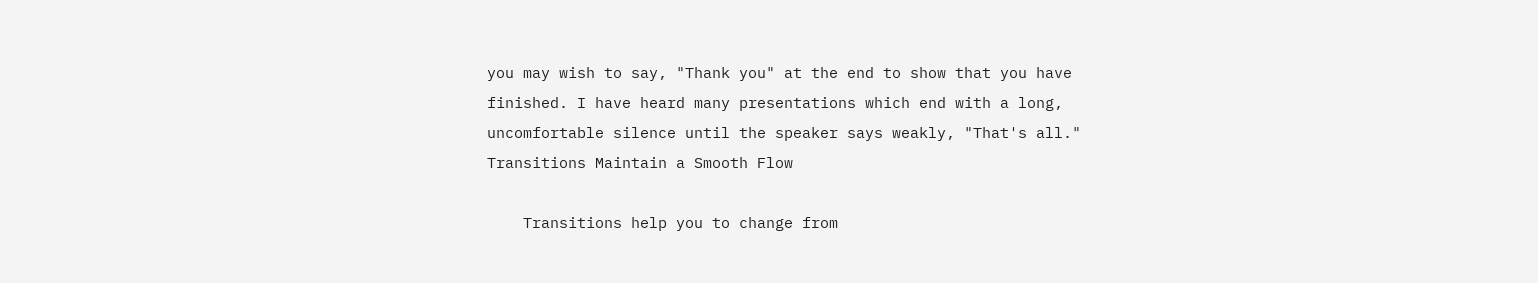you may wish to say, "Thank you" at the end to show that you have finished. I have heard many presentations which end with a long, uncomfortable silence until the speaker says weakly, "That's all." Transitions Maintain a Smooth Flow

    Transitions help you to change from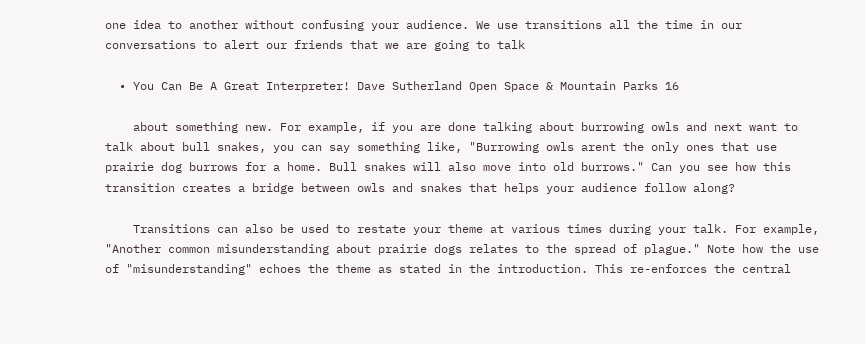one idea to another without confusing your audience. We use transitions all the time in our conversations to alert our friends that we are going to talk

  • You Can Be A Great Interpreter! Dave Sutherland Open Space & Mountain Parks 16

    about something new. For example, if you are done talking about burrowing owls and next want to talk about bull snakes, you can say something like, "Burrowing owls arent the only ones that use prairie dog burrows for a home. Bull snakes will also move into old burrows." Can you see how this transition creates a bridge between owls and snakes that helps your audience follow along?

    Transitions can also be used to restate your theme at various times during your talk. For example, "Another common misunderstanding about prairie dogs relates to the spread of plague." Note how the use of "misunderstanding" echoes the theme as stated in the introduction. This re-enforces the central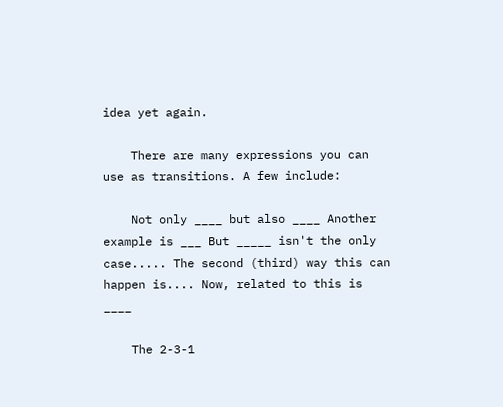idea yet again.

    There are many expressions you can use as transitions. A few include:

    Not only ____ but also ____ Another example is ___ But _____ isn't the only case..... The second (third) way this can happen is.... Now, related to this is ____

    The 2-3-1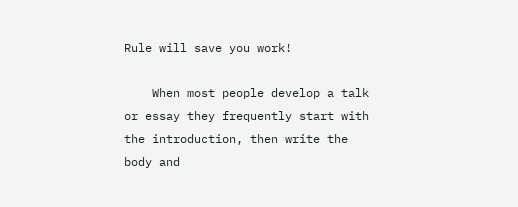Rule will save you work!

    When most people develop a talk or essay they frequently start with the introduction, then write the body and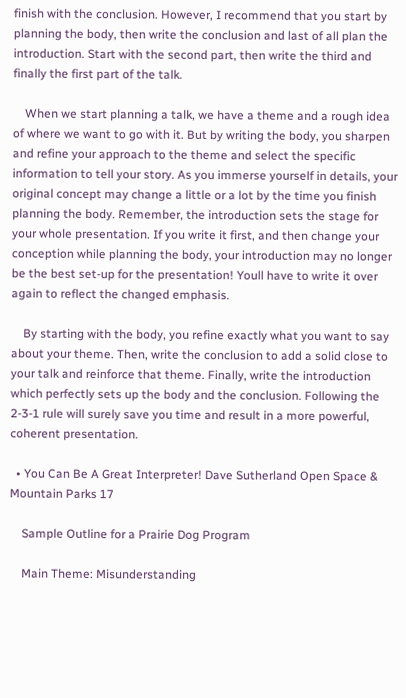finish with the conclusion. However, I recommend that you start by planning the body, then write the conclusion and last of all plan the introduction. Start with the second part, then write the third and finally the first part of the talk.

    When we start planning a talk, we have a theme and a rough idea of where we want to go with it. But by writing the body, you sharpen and refine your approach to the theme and select the specific information to tell your story. As you immerse yourself in details, your original concept may change a little or a lot by the time you finish planning the body. Remember, the introduction sets the stage for your whole presentation. If you write it first, and then change your conception while planning the body, your introduction may no longer be the best set-up for the presentation! Youll have to write it over again to reflect the changed emphasis.

    By starting with the body, you refine exactly what you want to say about your theme. Then, write the conclusion to add a solid close to your talk and reinforce that theme. Finally, write the introduction which perfectly sets up the body and the conclusion. Following the 2-3-1 rule will surely save you time and result in a more powerful, coherent presentation.

  • You Can Be A Great Interpreter! Dave Sutherland Open Space & Mountain Parks 17

    Sample Outline for a Prairie Dog Program

    Main Theme: Misunderstanding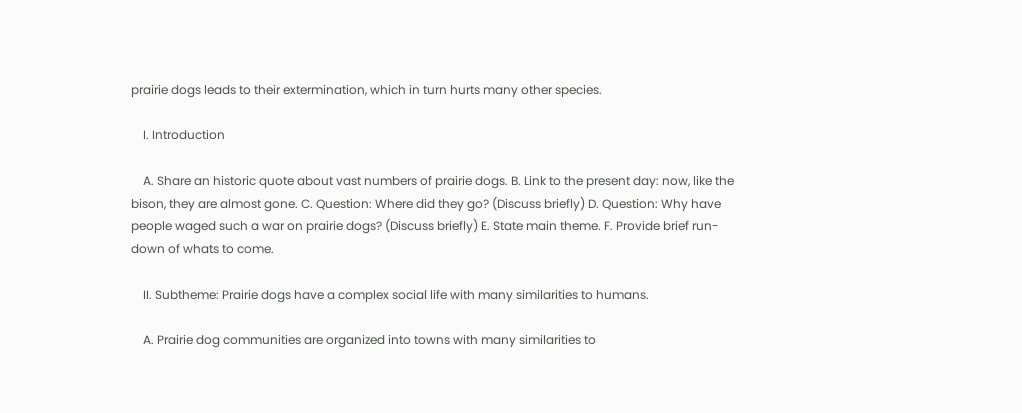prairie dogs leads to their extermination, which in turn hurts many other species.

    I. Introduction

    A. Share an historic quote about vast numbers of prairie dogs. B. Link to the present day: now, like the bison, they are almost gone. C. Question: Where did they go? (Discuss briefly) D. Question: Why have people waged such a war on prairie dogs? (Discuss briefly) E. State main theme. F. Provide brief run-down of whats to come.

    II. Subtheme: Prairie dogs have a complex social life with many similarities to humans.

    A. Prairie dog communities are organized into towns with many similarities to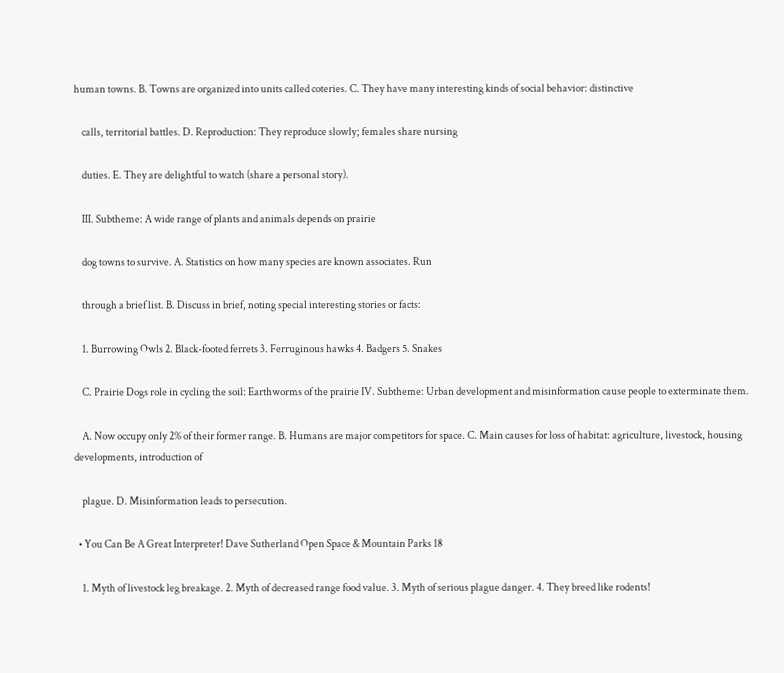human towns. B. Towns are organized into units called coteries. C. They have many interesting kinds of social behavior: distinctive

    calls, territorial battles. D. Reproduction: They reproduce slowly; females share nursing

    duties. E. They are delightful to watch (share a personal story).

    III. Subtheme: A wide range of plants and animals depends on prairie

    dog towns to survive. A. Statistics on how many species are known associates. Run

    through a brief list. B. Discuss in brief, noting special interesting stories or facts:

    1. Burrowing Owls 2. Black-footed ferrets 3. Ferruginous hawks 4. Badgers 5. Snakes

    C. Prairie Dogs role in cycling the soil: Earthworms of the prairie IV. Subtheme: Urban development and misinformation cause people to exterminate them.

    A. Now occupy only 2% of their former range. B. Humans are major competitors for space. C. Main causes for loss of habitat: agriculture, livestock, housing developments, introduction of

    plague. D. Misinformation leads to persecution.

  • You Can Be A Great Interpreter! Dave Sutherland Open Space & Mountain Parks 18

    1. Myth of livestock leg breakage. 2. Myth of decreased range food value. 3. Myth of serious plague danger. 4. They breed like rodents!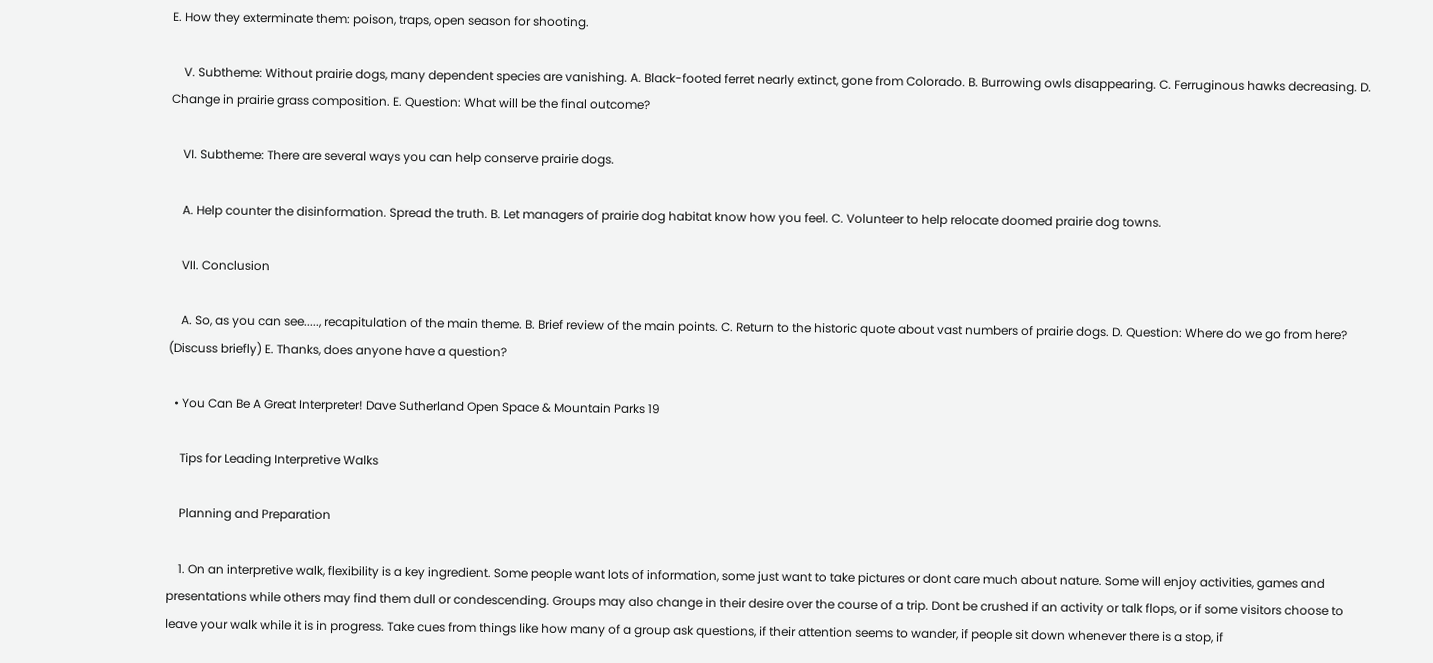E. How they exterminate them: poison, traps, open season for shooting.

    V. Subtheme: Without prairie dogs, many dependent species are vanishing. A. Black-footed ferret nearly extinct, gone from Colorado. B. Burrowing owls disappearing. C. Ferruginous hawks decreasing. D. Change in prairie grass composition. E. Question: What will be the final outcome?

    VI. Subtheme: There are several ways you can help conserve prairie dogs.

    A. Help counter the disinformation. Spread the truth. B. Let managers of prairie dog habitat know how you feel. C. Volunteer to help relocate doomed prairie dog towns.

    VII. Conclusion

    A. So, as you can see....., recapitulation of the main theme. B. Brief review of the main points. C. Return to the historic quote about vast numbers of prairie dogs. D. Question: Where do we go from here? (Discuss briefly) E. Thanks, does anyone have a question?

  • You Can Be A Great Interpreter! Dave Sutherland Open Space & Mountain Parks 19

    Tips for Leading Interpretive Walks

    Planning and Preparation

    1. On an interpretive walk, flexibility is a key ingredient. Some people want lots of information, some just want to take pictures or dont care much about nature. Some will enjoy activities, games and presentations while others may find them dull or condescending. Groups may also change in their desire over the course of a trip. Dont be crushed if an activity or talk flops, or if some visitors choose to leave your walk while it is in progress. Take cues from things like how many of a group ask questions, if their attention seems to wander, if people sit down whenever there is a stop, if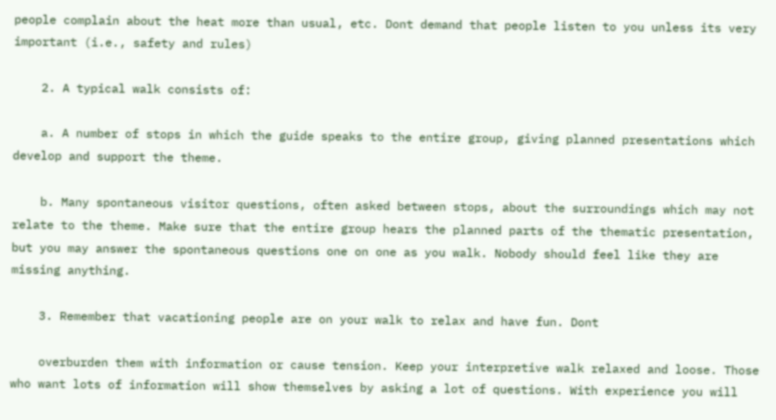people complain about the heat more than usual, etc. Dont demand that people listen to you unless its very important (i.e., safety and rules)

    2. A typical walk consists of:

    a. A number of stops in which the guide speaks to the entire group, giving planned presentations which develop and support the theme.

    b. Many spontaneous visitor questions, often asked between stops, about the surroundings which may not relate to the theme. Make sure that the entire group hears the planned parts of the thematic presentation, but you may answer the spontaneous questions one on one as you walk. Nobody should feel like they are missing anything.

    3. Remember that vacationing people are on your walk to relax and have fun. Dont

    overburden them with information or cause tension. Keep your interpretive walk relaxed and loose. Those who want lots of information will show themselves by asking a lot of questions. With experience you will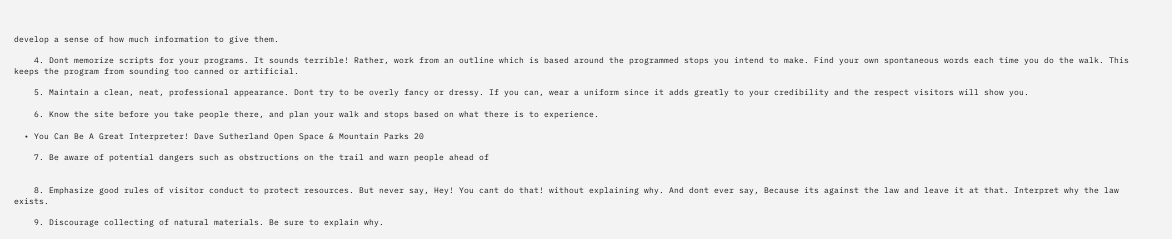develop a sense of how much information to give them.

    4. Dont memorize scripts for your programs. It sounds terrible! Rather, work from an outline which is based around the programmed stops you intend to make. Find your own spontaneous words each time you do the walk. This keeps the program from sounding too canned or artificial.

    5. Maintain a clean, neat, professional appearance. Dont try to be overly fancy or dressy. If you can, wear a uniform since it adds greatly to your credibility and the respect visitors will show you.

    6. Know the site before you take people there, and plan your walk and stops based on what there is to experience.

  • You Can Be A Great Interpreter! Dave Sutherland Open Space & Mountain Parks 20

    7. Be aware of potential dangers such as obstructions on the trail and warn people ahead of


    8. Emphasize good rules of visitor conduct to protect resources. But never say, Hey! You cant do that! without explaining why. And dont ever say, Because its against the law and leave it at that. Interpret why the law exists.

    9. Discourage collecting of natural materials. Be sure to explain why.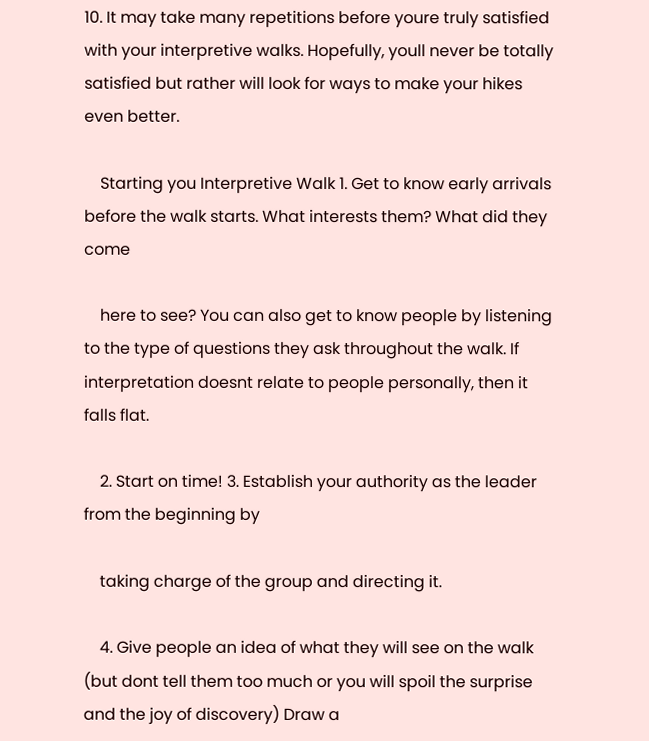10. It may take many repetitions before youre truly satisfied with your interpretive walks. Hopefully, youll never be totally satisfied but rather will look for ways to make your hikes even better.

    Starting you Interpretive Walk 1. Get to know early arrivals before the walk starts. What interests them? What did they come

    here to see? You can also get to know people by listening to the type of questions they ask throughout the walk. If interpretation doesnt relate to people personally, then it falls flat.

    2. Start on time! 3. Establish your authority as the leader from the beginning by

    taking charge of the group and directing it.

    4. Give people an idea of what they will see on the walk (but dont tell them too much or you will spoil the surprise and the joy of discovery) Draw a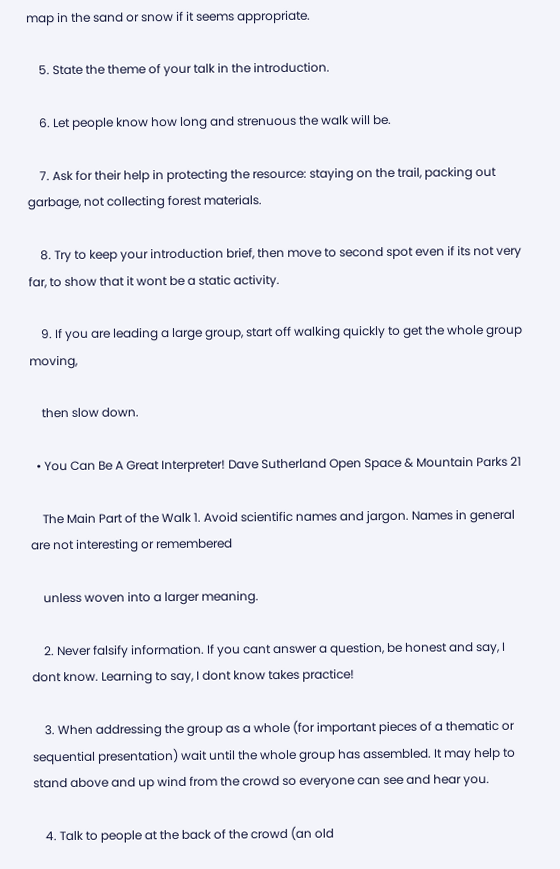map in the sand or snow if it seems appropriate.

    5. State the theme of your talk in the introduction.

    6. Let people know how long and strenuous the walk will be.

    7. Ask for their help in protecting the resource: staying on the trail, packing out garbage, not collecting forest materials.

    8. Try to keep your introduction brief, then move to second spot even if its not very far, to show that it wont be a static activity.

    9. If you are leading a large group, start off walking quickly to get the whole group moving,

    then slow down.

  • You Can Be A Great Interpreter! Dave Sutherland Open Space & Mountain Parks 21

    The Main Part of the Walk 1. Avoid scientific names and jargon. Names in general are not interesting or remembered

    unless woven into a larger meaning.

    2. Never falsify information. If you cant answer a question, be honest and say, I dont know. Learning to say, I dont know takes practice!

    3. When addressing the group as a whole (for important pieces of a thematic or sequential presentation) wait until the whole group has assembled. It may help to stand above and up wind from the crowd so everyone can see and hear you.

    4. Talk to people at the back of the crowd (an old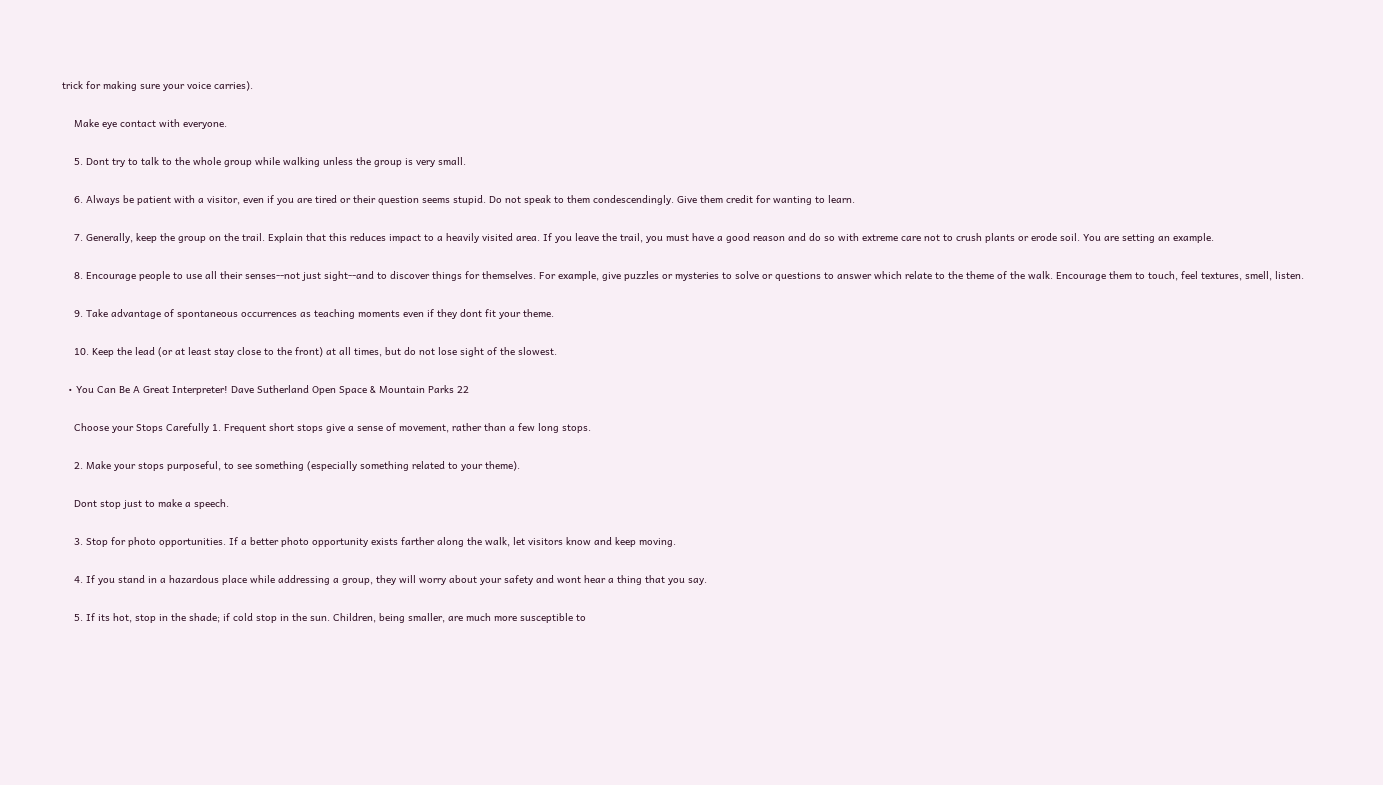trick for making sure your voice carries).

    Make eye contact with everyone.

    5. Dont try to talk to the whole group while walking unless the group is very small.

    6. Always be patient with a visitor, even if you are tired or their question seems stupid. Do not speak to them condescendingly. Give them credit for wanting to learn.

    7. Generally, keep the group on the trail. Explain that this reduces impact to a heavily visited area. If you leave the trail, you must have a good reason and do so with extreme care not to crush plants or erode soil. You are setting an example.

    8. Encourage people to use all their senses--not just sight--and to discover things for themselves. For example, give puzzles or mysteries to solve or questions to answer which relate to the theme of the walk. Encourage them to touch, feel textures, smell, listen.

    9. Take advantage of spontaneous occurrences as teaching moments even if they dont fit your theme.

    10. Keep the lead (or at least stay close to the front) at all times, but do not lose sight of the slowest.

  • You Can Be A Great Interpreter! Dave Sutherland Open Space & Mountain Parks 22

    Choose your Stops Carefully 1. Frequent short stops give a sense of movement, rather than a few long stops.

    2. Make your stops purposeful, to see something (especially something related to your theme).

    Dont stop just to make a speech.

    3. Stop for photo opportunities. If a better photo opportunity exists farther along the walk, let visitors know and keep moving.

    4. If you stand in a hazardous place while addressing a group, they will worry about your safety and wont hear a thing that you say.

    5. If its hot, stop in the shade; if cold stop in the sun. Children, being smaller, are much more susceptible to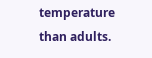temperature than adults.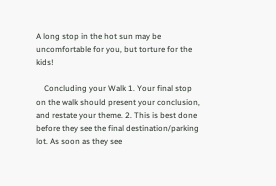A long stop in the hot sun may be uncomfortable for you, but torture for the kids!

    Concluding your Walk 1. Your final stop on the walk should present your conclusion, and restate your theme. 2. This is best done before they see the final destination/parking lot. As soon as they see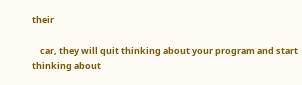their

    car, they will quit thinking about your program and start thinking about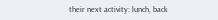their next activity: lunch, back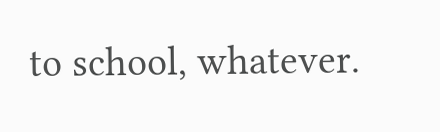to school, whatever.